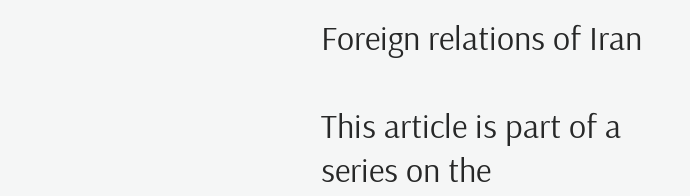Foreign relations of Iran

This article is part of a series on the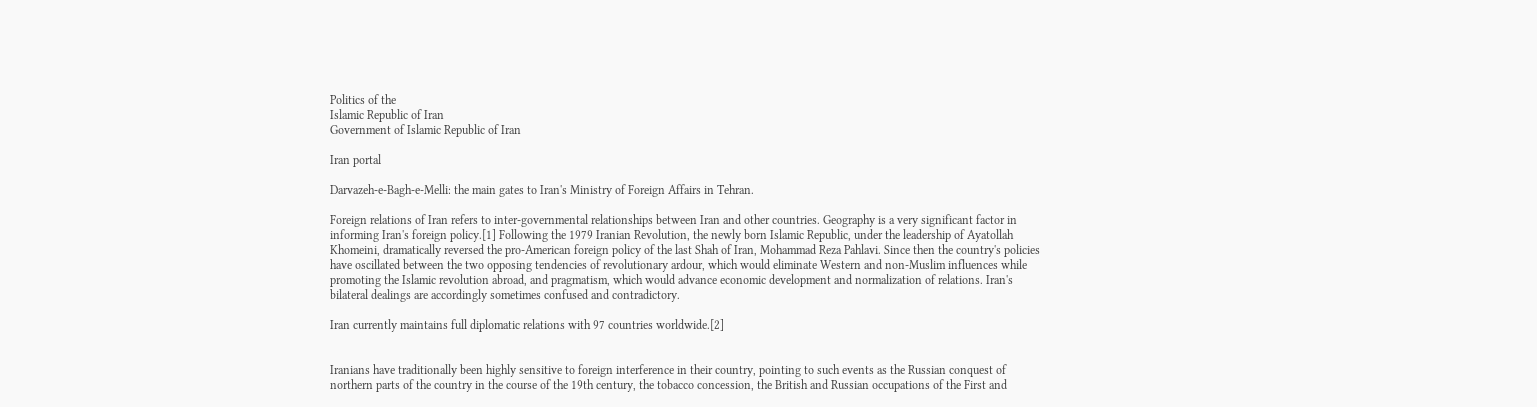Politics of the
Islamic Republic of Iran
Government of Islamic Republic of Iran

Iran portal

Darvazeh-e-Bagh-e-Melli: the main gates to Iran's Ministry of Foreign Affairs in Tehran.

Foreign relations of Iran refers to inter-governmental relationships between Iran and other countries. Geography is a very significant factor in informing Iran's foreign policy.[1] Following the 1979 Iranian Revolution, the newly born Islamic Republic, under the leadership of Ayatollah Khomeini, dramatically reversed the pro-American foreign policy of the last Shah of Iran, Mohammad Reza Pahlavi. Since then the country's policies have oscillated between the two opposing tendencies of revolutionary ardour, which would eliminate Western and non-Muslim influences while promoting the Islamic revolution abroad, and pragmatism, which would advance economic development and normalization of relations. Iran's bilateral dealings are accordingly sometimes confused and contradictory.

Iran currently maintains full diplomatic relations with 97 countries worldwide.[2]


Iranians have traditionally been highly sensitive to foreign interference in their country, pointing to such events as the Russian conquest of northern parts of the country in the course of the 19th century, the tobacco concession, the British and Russian occupations of the First and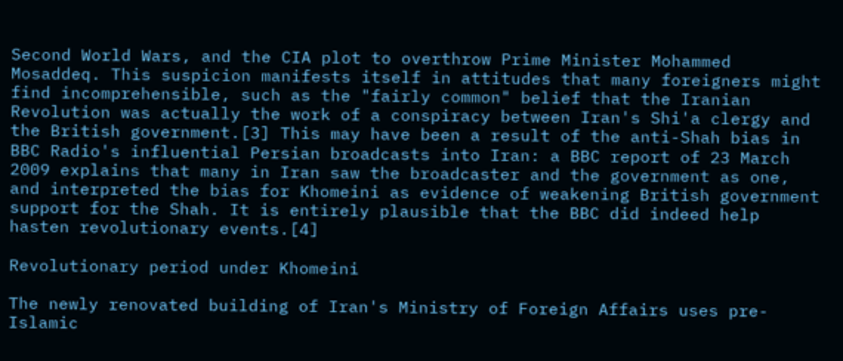Second World Wars, and the CIA plot to overthrow Prime Minister Mohammed Mosaddeq. This suspicion manifests itself in attitudes that many foreigners might find incomprehensible, such as the "fairly common" belief that the Iranian Revolution was actually the work of a conspiracy between Iran's Shi'a clergy and the British government.[3] This may have been a result of the anti-Shah bias in BBC Radio's influential Persian broadcasts into Iran: a BBC report of 23 March 2009 explains that many in Iran saw the broadcaster and the government as one, and interpreted the bias for Khomeini as evidence of weakening British government support for the Shah. It is entirely plausible that the BBC did indeed help hasten revolutionary events.[4]

Revolutionary period under Khomeini

The newly renovated building of Iran's Ministry of Foreign Affairs uses pre-Islamic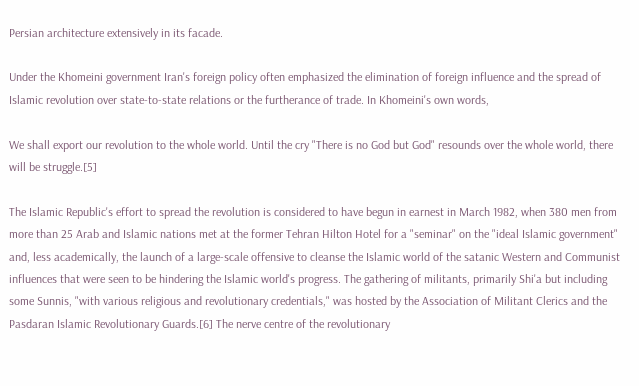Persian architecture extensively in its facade.

Under the Khomeini government Iran's foreign policy often emphasized the elimination of foreign influence and the spread of Islamic revolution over state-to-state relations or the furtherance of trade. In Khomeini's own words,

We shall export our revolution to the whole world. Until the cry "There is no God but God" resounds over the whole world, there will be struggle.[5]

The Islamic Republic's effort to spread the revolution is considered to have begun in earnest in March 1982, when 380 men from more than 25 Arab and Islamic nations met at the former Tehran Hilton Hotel for a "seminar" on the "ideal Islamic government" and, less academically, the launch of a large-scale offensive to cleanse the Islamic world of the satanic Western and Communist influences that were seen to be hindering the Islamic world's progress. The gathering of militants, primarily Shi'a but including some Sunnis, "with various religious and revolutionary credentials," was hosted by the Association of Militant Clerics and the Pasdaran Islamic Revolutionary Guards.[6] The nerve centre of the revolutionary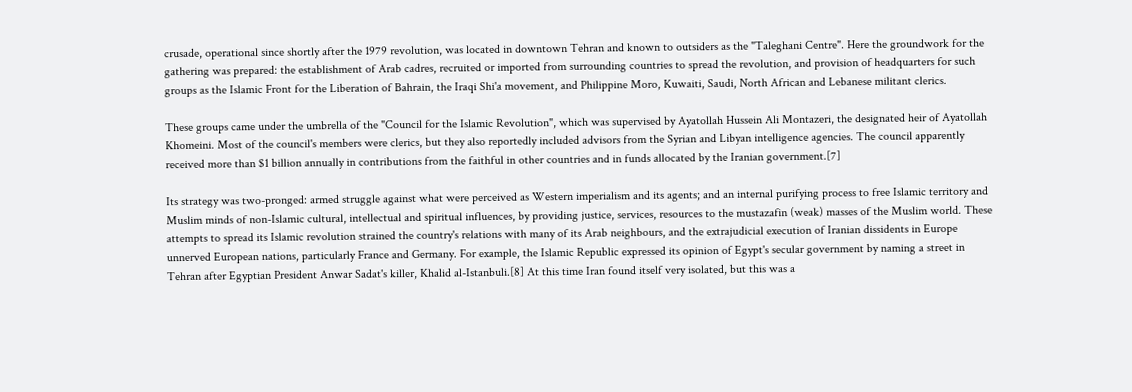crusade, operational since shortly after the 1979 revolution, was located in downtown Tehran and known to outsiders as the "Taleghani Centre". Here the groundwork for the gathering was prepared: the establishment of Arab cadres, recruited or imported from surrounding countries to spread the revolution, and provision of headquarters for such groups as the Islamic Front for the Liberation of Bahrain, the Iraqi Shi'a movement, and Philippine Moro, Kuwaiti, Saudi, North African and Lebanese militant clerics.

These groups came under the umbrella of the "Council for the Islamic Revolution", which was supervised by Ayatollah Hussein Ali Montazeri, the designated heir of Ayatollah Khomeini. Most of the council's members were clerics, but they also reportedly included advisors from the Syrian and Libyan intelligence agencies. The council apparently received more than $1 billion annually in contributions from the faithful in other countries and in funds allocated by the Iranian government.[7]

Its strategy was two-pronged: armed struggle against what were perceived as Western imperialism and its agents; and an internal purifying process to free Islamic territory and Muslim minds of non-Islamic cultural, intellectual and spiritual influences, by providing justice, services, resources to the mustazafin (weak) masses of the Muslim world. These attempts to spread its Islamic revolution strained the country's relations with many of its Arab neighbours, and the extrajudicial execution of Iranian dissidents in Europe unnerved European nations, particularly France and Germany. For example, the Islamic Republic expressed its opinion of Egypt's secular government by naming a street in Tehran after Egyptian President Anwar Sadat's killer, Khalid al-Istanbuli.[8] At this time Iran found itself very isolated, but this was a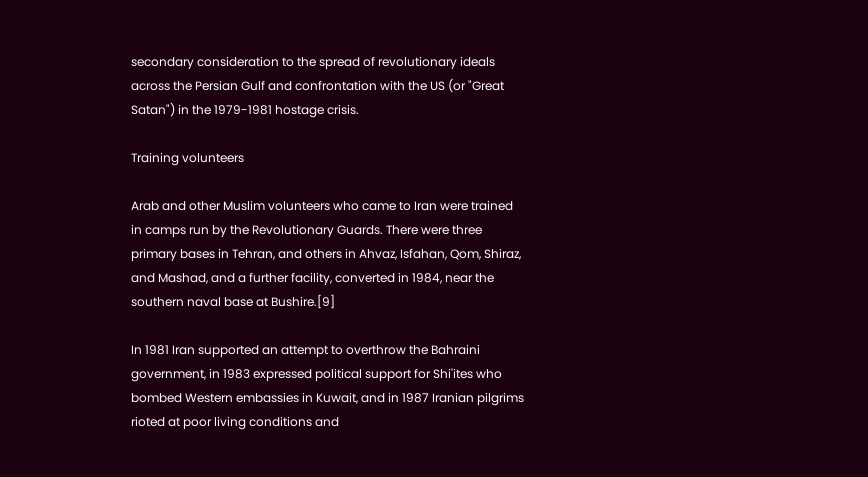secondary consideration to the spread of revolutionary ideals across the Persian Gulf and confrontation with the US (or "Great Satan") in the 1979-1981 hostage crisis.

Training volunteers

Arab and other Muslim volunteers who came to Iran were trained in camps run by the Revolutionary Guards. There were three primary bases in Tehran, and others in Ahvaz, Isfahan, Qom, Shiraz, and Mashad, and a further facility, converted in 1984, near the southern naval base at Bushire.[9]

In 1981 Iran supported an attempt to overthrow the Bahraini government, in 1983 expressed political support for Shi'ites who bombed Western embassies in Kuwait, and in 1987 Iranian pilgrims rioted at poor living conditions and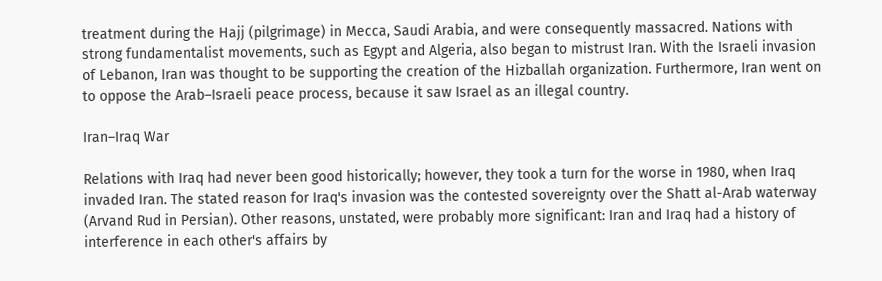treatment during the Hajj (pilgrimage) in Mecca, Saudi Arabia, and were consequently massacred. Nations with strong fundamentalist movements, such as Egypt and Algeria, also began to mistrust Iran. With the Israeli invasion of Lebanon, Iran was thought to be supporting the creation of the Hizballah organization. Furthermore, Iran went on to oppose the Arab–Israeli peace process, because it saw Israel as an illegal country.

Iran–Iraq War

Relations with Iraq had never been good historically; however, they took a turn for the worse in 1980, when Iraq invaded Iran. The stated reason for Iraq's invasion was the contested sovereignty over the Shatt al-Arab waterway (Arvand Rud in Persian). Other reasons, unstated, were probably more significant: Iran and Iraq had a history of interference in each other's affairs by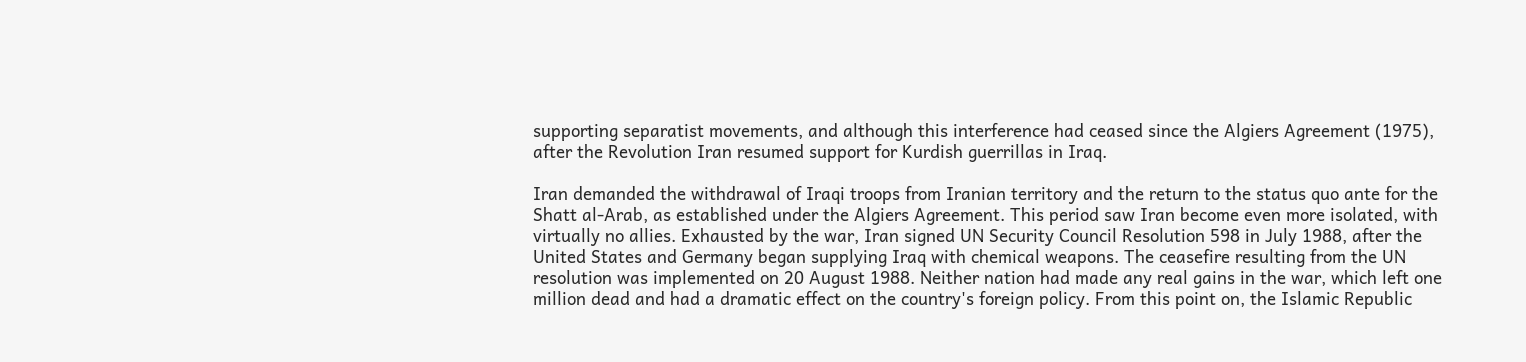supporting separatist movements, and although this interference had ceased since the Algiers Agreement (1975), after the Revolution Iran resumed support for Kurdish guerrillas in Iraq.

Iran demanded the withdrawal of Iraqi troops from Iranian territory and the return to the status quo ante for the Shatt al-Arab, as established under the Algiers Agreement. This period saw Iran become even more isolated, with virtually no allies. Exhausted by the war, Iran signed UN Security Council Resolution 598 in July 1988, after the United States and Germany began supplying Iraq with chemical weapons. The ceasefire resulting from the UN resolution was implemented on 20 August 1988. Neither nation had made any real gains in the war, which left one million dead and had a dramatic effect on the country's foreign policy. From this point on, the Islamic Republic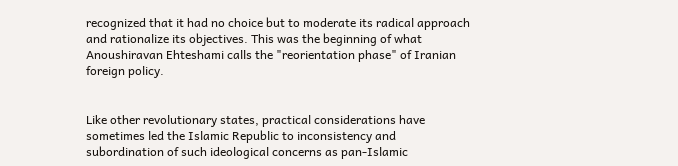recognized that it had no choice but to moderate its radical approach and rationalize its objectives. This was the beginning of what Anoushiravan Ehteshami calls the "reorientation phase" of Iranian foreign policy.


Like other revolutionary states, practical considerations have sometimes led the Islamic Republic to inconsistency and subordination of such ideological concerns as pan-Islamic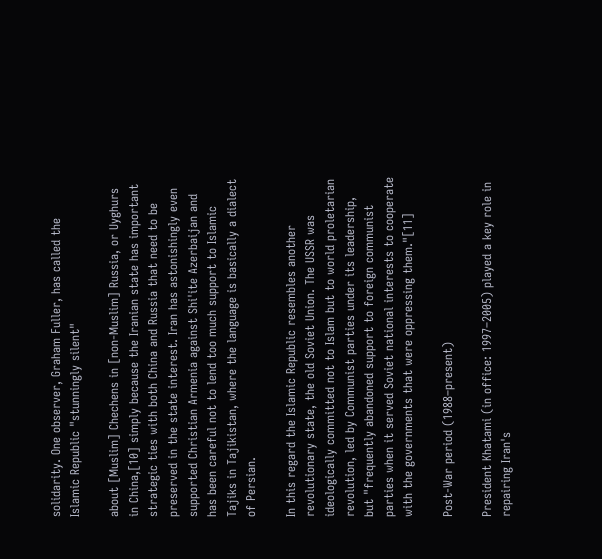solidarity. One observer, Graham Fuller, has called the Islamic Republic "stunningly silent"

about [Muslim] Chechens in [non-Muslim] Russia, or Uyghurs in China,[10] simply because the Iranian state has important strategic ties with both China and Russia that need to be preserved in the state interest. Iran has astonishingly even supported Christian Armenia against Shi'ite Azerbaijan and has been careful not to lend too much support to Islamic Tajiks in Tajikistan, where the language is basically a dialect of Persian.

In this regard the Islamic Republic resembles another revolutionary state, the old Soviet Union. The USSR was ideologically committed not to Islam but to world proletarian revolution, led by Communist parties under its leadership, but "frequently abandoned support to foreign communist parties when it served Soviet national interests to cooperate with the governments that were oppressing them."[11]

Post-War period (1988–present)

President Khatami (in office: 1997–2005) played a key role in repairing Iran's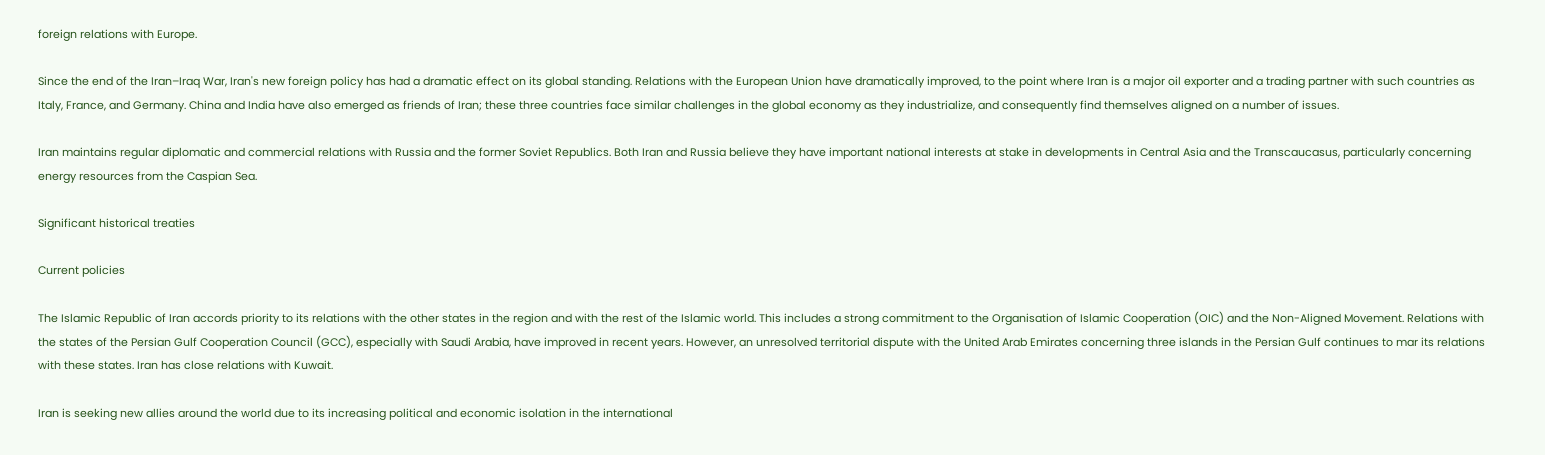foreign relations with Europe.

Since the end of the Iran–Iraq War, Iran's new foreign policy has had a dramatic effect on its global standing. Relations with the European Union have dramatically improved, to the point where Iran is a major oil exporter and a trading partner with such countries as Italy, France, and Germany. China and India have also emerged as friends of Iran; these three countries face similar challenges in the global economy as they industrialize, and consequently find themselves aligned on a number of issues.

Iran maintains regular diplomatic and commercial relations with Russia and the former Soviet Republics. Both Iran and Russia believe they have important national interests at stake in developments in Central Asia and the Transcaucasus, particularly concerning energy resources from the Caspian Sea.

Significant historical treaties

Current policies

The Islamic Republic of Iran accords priority to its relations with the other states in the region and with the rest of the Islamic world. This includes a strong commitment to the Organisation of Islamic Cooperation (OIC) and the Non-Aligned Movement. Relations with the states of the Persian Gulf Cooperation Council (GCC), especially with Saudi Arabia, have improved in recent years. However, an unresolved territorial dispute with the United Arab Emirates concerning three islands in the Persian Gulf continues to mar its relations with these states. Iran has close relations with Kuwait.

Iran is seeking new allies around the world due to its increasing political and economic isolation in the international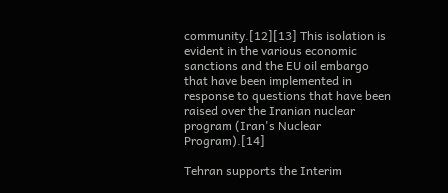community.[12][13] This isolation is evident in the various economic sanctions and the EU oil embargo that have been implemented in response to questions that have been raised over the Iranian nuclear program (Iran's Nuclear Program).[14]

Tehran supports the Interim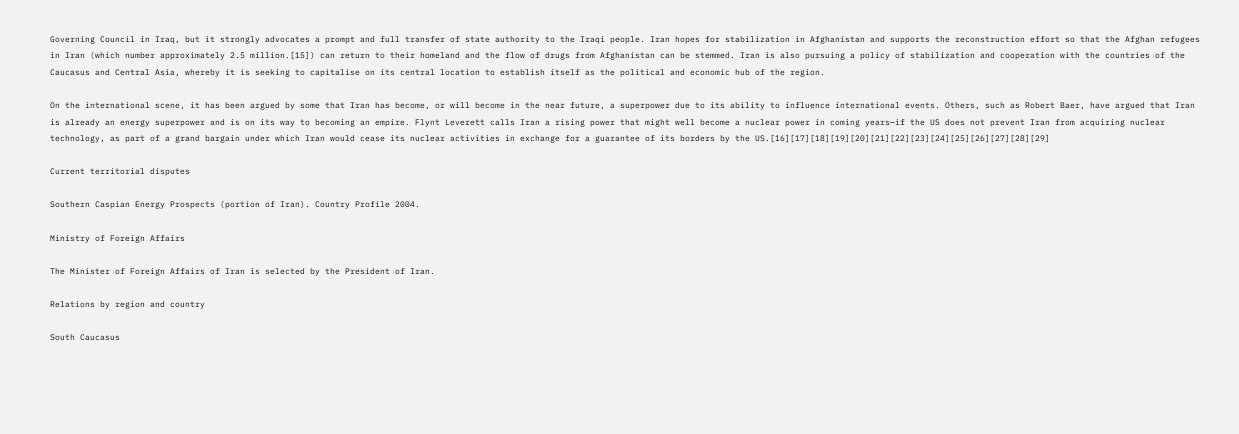Governing Council in Iraq, but it strongly advocates a prompt and full transfer of state authority to the Iraqi people. Iran hopes for stabilization in Afghanistan and supports the reconstruction effort so that the Afghan refugees in Iran (which number approximately 2.5 million.[15]) can return to their homeland and the flow of drugs from Afghanistan can be stemmed. Iran is also pursuing a policy of stabilization and cooperation with the countries of the Caucasus and Central Asia, whereby it is seeking to capitalise on its central location to establish itself as the political and economic hub of the region.

On the international scene, it has been argued by some that Iran has become, or will become in the near future, a superpower due to its ability to influence international events. Others, such as Robert Baer, have argued that Iran is already an energy superpower and is on its way to becoming an empire. Flynt Leverett calls Iran a rising power that might well become a nuclear power in coming years—if the US does not prevent Iran from acquiring nuclear technology, as part of a grand bargain under which Iran would cease its nuclear activities in exchange for a guarantee of its borders by the US.[16][17][18][19][20][21][22][23][24][25][26][27][28][29]

Current territorial disputes

Southern Caspian Energy Prospects (portion of Iran). Country Profile 2004.

Ministry of Foreign Affairs

The Minister of Foreign Affairs of Iran is selected by the President of Iran.

Relations by region and country

South Caucasus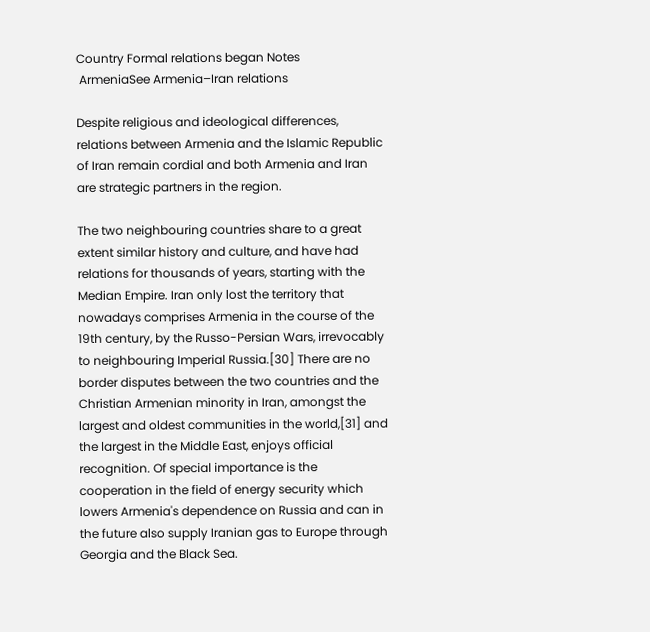Country Formal relations began Notes
 ArmeniaSee Armenia–Iran relations

Despite religious and ideological differences, relations between Armenia and the Islamic Republic of Iran remain cordial and both Armenia and Iran are strategic partners in the region.

The two neighbouring countries share to a great extent similar history and culture, and have had relations for thousands of years, starting with the Median Empire. Iran only lost the territory that nowadays comprises Armenia in the course of the 19th century, by the Russo-Persian Wars, irrevocably to neighbouring Imperial Russia.[30] There are no border disputes between the two countries and the Christian Armenian minority in Iran, amongst the largest and oldest communities in the world,[31] and the largest in the Middle East, enjoys official recognition. Of special importance is the cooperation in the field of energy security which lowers Armenia's dependence on Russia and can in the future also supply Iranian gas to Europe through Georgia and the Black Sea.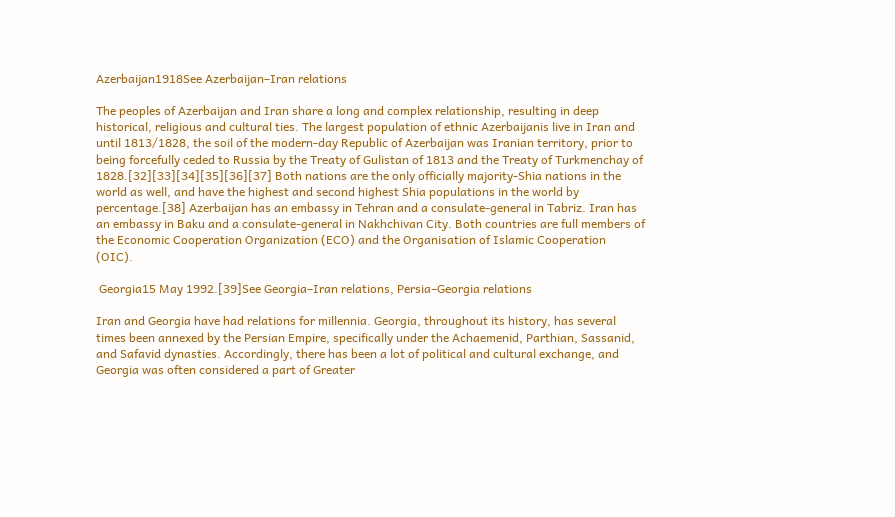Azerbaijan1918See Azerbaijan–Iran relations

The peoples of Azerbaijan and Iran share a long and complex relationship, resulting in deep historical, religious and cultural ties. The largest population of ethnic Azerbaijanis live in Iran and until 1813/1828, the soil of the modern-day Republic of Azerbaijan was Iranian territory, prior to being forcefully ceded to Russia by the Treaty of Gulistan of 1813 and the Treaty of Turkmenchay of 1828.[32][33][34][35][36][37] Both nations are the only officially majority-Shia nations in the world as well, and have the highest and second highest Shia populations in the world by percentage.[38] Azerbaijan has an embassy in Tehran and a consulate-general in Tabriz. Iran has an embassy in Baku and a consulate-general in Nakhchivan City. Both countries are full members of the Economic Cooperation Organization (ECO) and the Organisation of Islamic Cooperation (OIC).

 Georgia15 May 1992.[39]See Georgia–Iran relations, Persia–Georgia relations

Iran and Georgia have had relations for millennia. Georgia, throughout its history, has several times been annexed by the Persian Empire, specifically under the Achaemenid, Parthian, Sassanid, and Safavid dynasties. Accordingly, there has been a lot of political and cultural exchange, and Georgia was often considered a part of Greater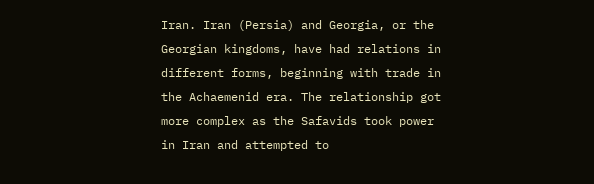Iran. Iran (Persia) and Georgia, or the Georgian kingdoms, have had relations in different forms, beginning with trade in the Achaemenid era. The relationship got more complex as the Safavids took power in Iran and attempted to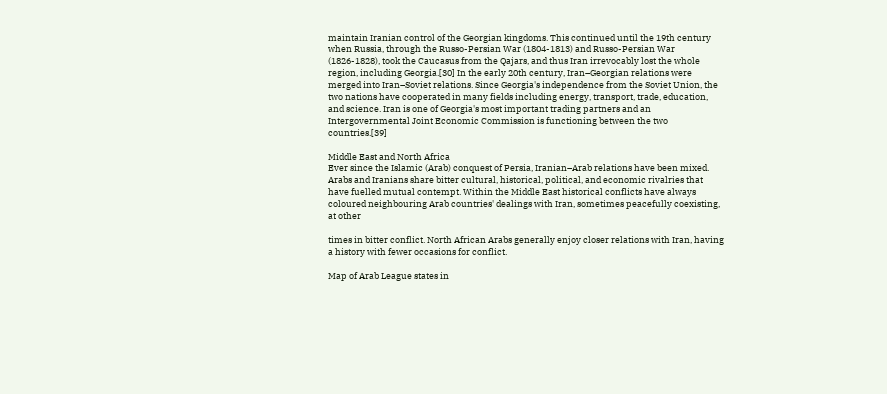maintain Iranian control of the Georgian kingdoms. This continued until the 19th century when Russia, through the Russo-Persian War (1804-1813) and Russo-Persian War (1826-1828), took the Caucasus from the Qajars, and thus Iran irrevocably lost the whole region, including Georgia.[30] In the early 20th century, Iran–Georgian relations were merged into Iran–Soviet relations. Since Georgia's independence from the Soviet Union, the two nations have cooperated in many fields including energy, transport, trade, education, and science. Iran is one of Georgia's most important trading partners and an Intergovernmental Joint Economic Commission is functioning between the two countries.[39]

Middle East and North Africa
Ever since the Islamic (Arab) conquest of Persia, Iranian–Arab relations have been mixed. Arabs and Iranians share bitter cultural, historical, political, and economic rivalries that have fuelled mutual contempt. Within the Middle East historical conflicts have always coloured neighbouring Arab countries' dealings with Iran, sometimes peacefully coexisting, at other

times in bitter conflict. North African Arabs generally enjoy closer relations with Iran, having a history with fewer occasions for conflict.

Map of Arab League states in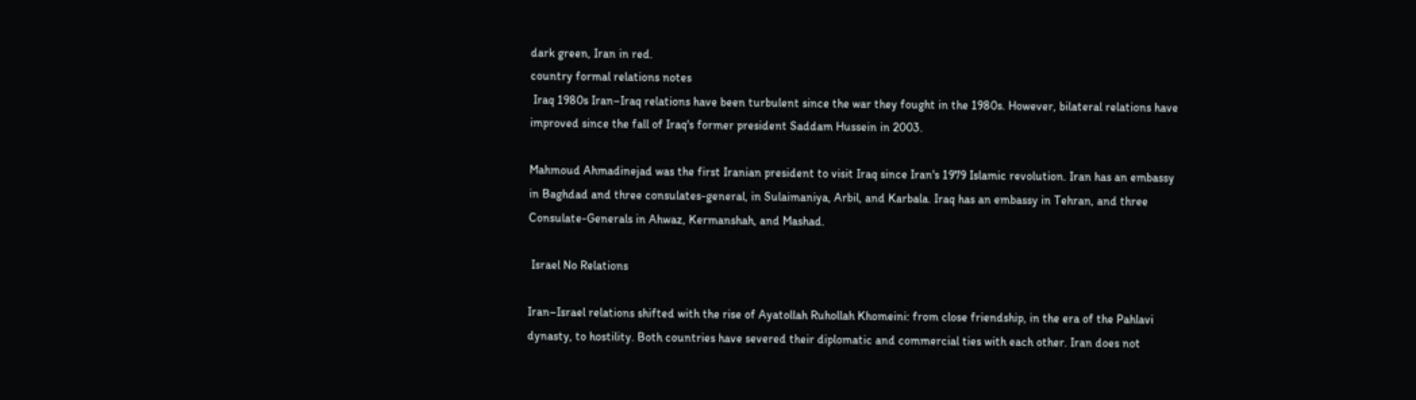dark green, Iran in red.
country formal relations notes
 Iraq 1980s Iran–Iraq relations have been turbulent since the war they fought in the 1980s. However, bilateral relations have improved since the fall of Iraq's former president Saddam Hussein in 2003.

Mahmoud Ahmadinejad was the first Iranian president to visit Iraq since Iran's 1979 Islamic revolution. Iran has an embassy in Baghdad and three consulates-general, in Sulaimaniya, Arbil, and Karbala. Iraq has an embassy in Tehran, and three Consulate-Generals in Ahwaz, Kermanshah, and Mashad.

 Israel No Relations

Iran–Israel relations shifted with the rise of Ayatollah Ruhollah Khomeini: from close friendship, in the era of the Pahlavi dynasty, to hostility. Both countries have severed their diplomatic and commercial ties with each other. Iran does not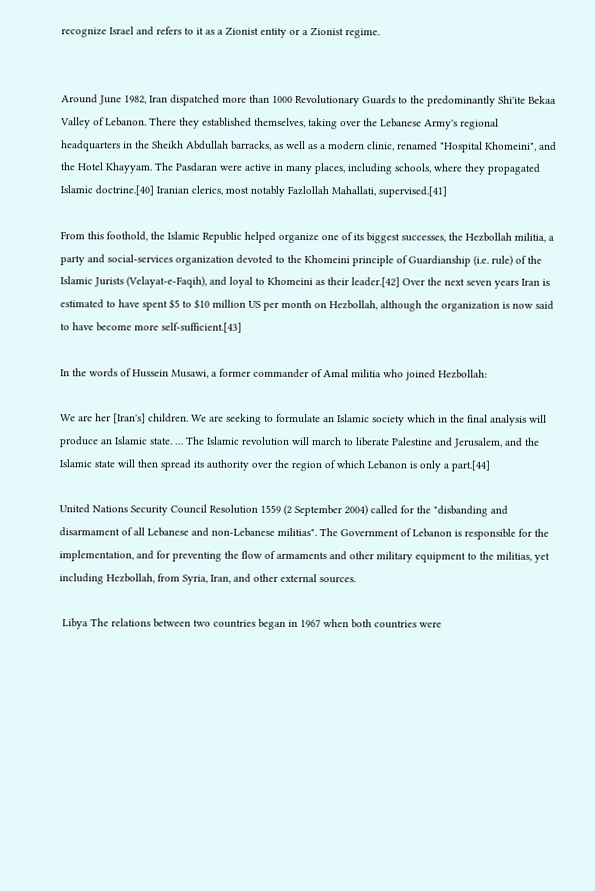recognize Israel and refers to it as a Zionist entity or a Zionist regime.


Around June 1982, Iran dispatched more than 1000 Revolutionary Guards to the predominantly Shi'ite Bekaa Valley of Lebanon. There they established themselves, taking over the Lebanese Army's regional headquarters in the Sheikh Abdullah barracks, as well as a modern clinic, renamed "Hospital Khomeini", and the Hotel Khayyam. The Pasdaran were active in many places, including schools, where they propagated Islamic doctrine.[40] Iranian clerics, most notably Fazlollah Mahallati, supervised.[41]

From this foothold, the Islamic Republic helped organize one of its biggest successes, the Hezbollah militia, a party and social-services organization devoted to the Khomeini principle of Guardianship (i.e. rule) of the Islamic Jurists (Velayat-e-Faqih), and loyal to Khomeini as their leader.[42] Over the next seven years Iran is estimated to have spent $5 to $10 million US per month on Hezbollah, although the organization is now said to have become more self-sufficient.[43]

In the words of Hussein Musawi, a former commander of Amal militia who joined Hezbollah:

We are her [Iran's] children. We are seeking to formulate an Islamic society which in the final analysis will produce an Islamic state. … The Islamic revolution will march to liberate Palestine and Jerusalem, and the Islamic state will then spread its authority over the region of which Lebanon is only a part.[44]

United Nations Security Council Resolution 1559 (2 September 2004) called for the "disbanding and disarmament of all Lebanese and non-Lebanese militias". The Government of Lebanon is responsible for the implementation, and for preventing the flow of armaments and other military equipment to the militias, yet including Hezbollah, from Syria, Iran, and other external sources.

 Libya The relations between two countries began in 1967 when both countries were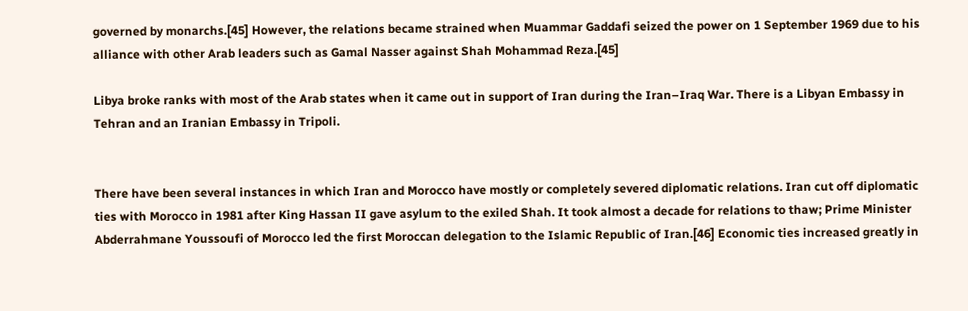governed by monarchs.[45] However, the relations became strained when Muammar Gaddafi seized the power on 1 September 1969 due to his alliance with other Arab leaders such as Gamal Nasser against Shah Mohammad Reza.[45]

Libya broke ranks with most of the Arab states when it came out in support of Iran during the Iran–Iraq War. There is a Libyan Embassy in Tehran and an Iranian Embassy in Tripoli.


There have been several instances in which Iran and Morocco have mostly or completely severed diplomatic relations. Iran cut off diplomatic ties with Morocco in 1981 after King Hassan II gave asylum to the exiled Shah. It took almost a decade for relations to thaw; Prime Minister Abderrahmane Youssoufi of Morocco led the first Moroccan delegation to the Islamic Republic of Iran.[46] Economic ties increased greatly in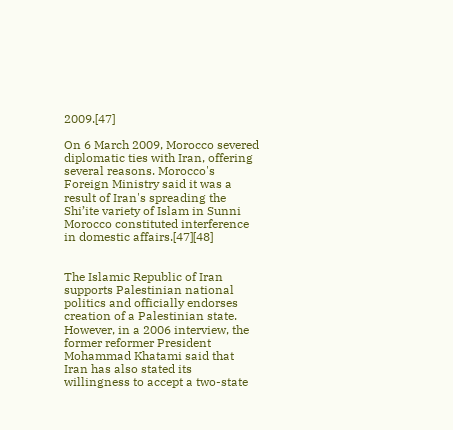2009.[47]

On 6 March 2009, Morocco severed diplomatic ties with Iran, offering several reasons. Morocco's Foreign Ministry said it was a result of Iran's spreading the Shi’ite variety of Islam in Sunni Morocco constituted interference in domestic affairs.[47][48]


The Islamic Republic of Iran supports Palestinian national politics and officially endorses creation of a Palestinian state. However, in a 2006 interview, the former reformer President Mohammad Khatami said that Iran has also stated its willingness to accept a two-state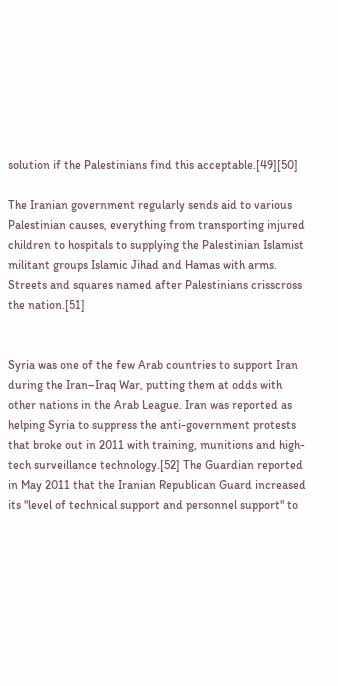solution if the Palestinians find this acceptable.[49][50]

The Iranian government regularly sends aid to various Palestinian causes, everything from transporting injured children to hospitals to supplying the Palestinian Islamist militant groups Islamic Jihad and Hamas with arms. Streets and squares named after Palestinians crisscross the nation.[51]


Syria was one of the few Arab countries to support Iran during the Iran–Iraq War, putting them at odds with other nations in the Arab League. Iran was reported as helping Syria to suppress the anti-government protests that broke out in 2011 with training, munitions and high-tech surveillance technology.[52] The Guardian reported in May 2011 that the Iranian Republican Guard increased its "level of technical support and personnel support" to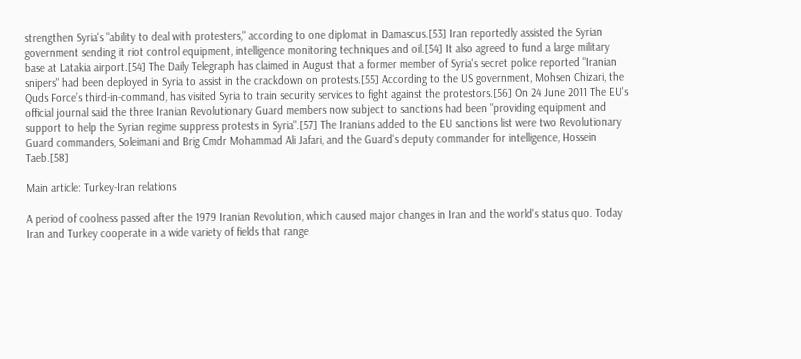strengthen Syria's "ability to deal with protesters," according to one diplomat in Damascus.[53] Iran reportedly assisted the Syrian government sending it riot control equipment, intelligence monitoring techniques and oil.[54] It also agreed to fund a large military base at Latakia airport.[54] The Daily Telegraph has claimed in August that a former member of Syria's secret police reported "Iranian snipers" had been deployed in Syria to assist in the crackdown on protests.[55] According to the US government, Mohsen Chizari, the Quds Force’s third-in-command, has visited Syria to train security services to fight against the protestors.[56] On 24 June 2011 The EU's official journal said the three Iranian Revolutionary Guard members now subject to sanctions had been "providing equipment and support to help the Syrian regime suppress protests in Syria".[57] The Iranians added to the EU sanctions list were two Revolutionary Guard commanders, Soleimani and Brig Cmdr Mohammad Ali Jafari, and the Guard's deputy commander for intelligence, Hossein Taeb.[58]

Main article: Turkey-Iran relations

A period of coolness passed after the 1979 Iranian Revolution, which caused major changes in Iran and the world's status quo. Today Iran and Turkey cooperate in a wide variety of fields that range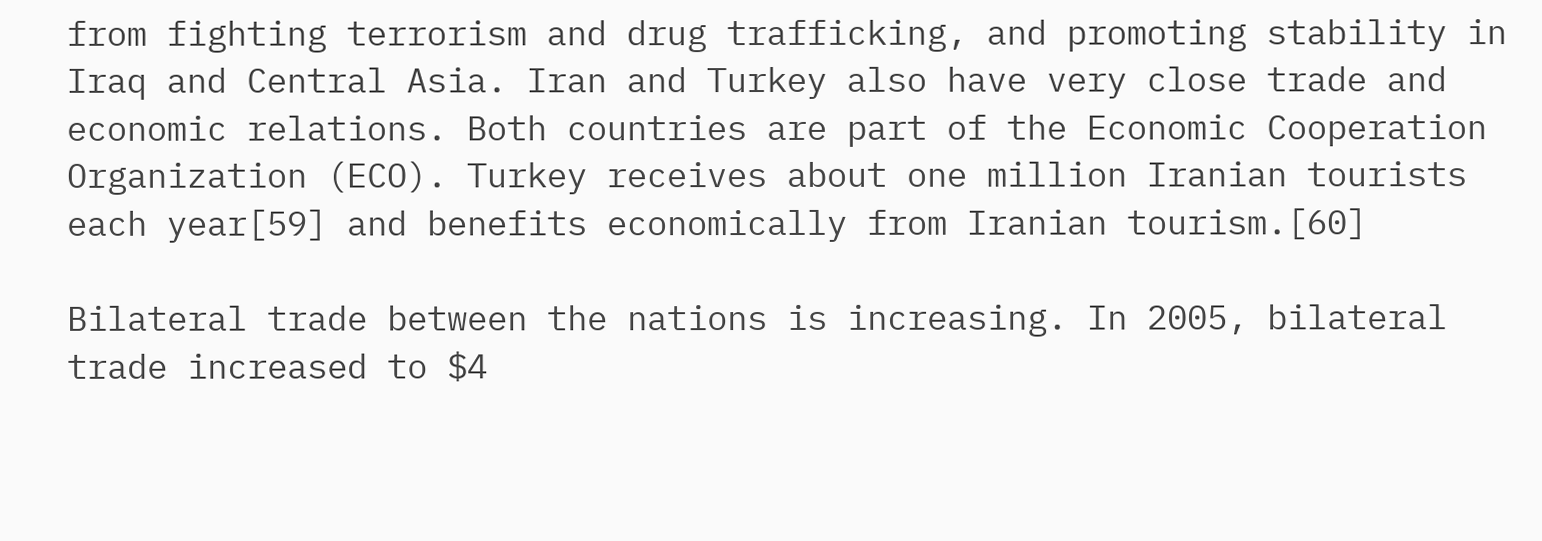from fighting terrorism and drug trafficking, and promoting stability in Iraq and Central Asia. Iran and Turkey also have very close trade and economic relations. Both countries are part of the Economic Cooperation Organization (ECO). Turkey receives about one million Iranian tourists each year[59] and benefits economically from Iranian tourism.[60]

Bilateral trade between the nations is increasing. In 2005, bilateral trade increased to $4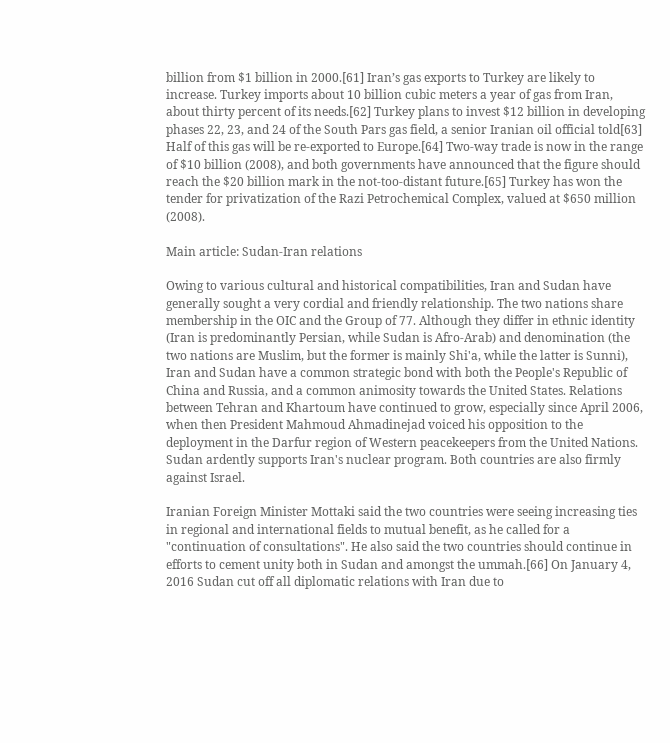billion from $1 billion in 2000.[61] Iran’s gas exports to Turkey are likely to increase. Turkey imports about 10 billion cubic meters a year of gas from Iran, about thirty percent of its needs.[62] Turkey plans to invest $12 billion in developing phases 22, 23, and 24 of the South Pars gas field, a senior Iranian oil official told[63] Half of this gas will be re-exported to Europe.[64] Two-way trade is now in the range of $10 billion (2008), and both governments have announced that the figure should reach the $20 billion mark in the not-too-distant future.[65] Turkey has won the tender for privatization of the Razi Petrochemical Complex, valued at $650 million (2008).

Main article: Sudan-Iran relations

Owing to various cultural and historical compatibilities, Iran and Sudan have generally sought a very cordial and friendly relationship. The two nations share membership in the OIC and the Group of 77. Although they differ in ethnic identity (Iran is predominantly Persian, while Sudan is Afro-Arab) and denomination (the two nations are Muslim, but the former is mainly Shi'a, while the latter is Sunni), Iran and Sudan have a common strategic bond with both the People's Republic of China and Russia, and a common animosity towards the United States. Relations between Tehran and Khartoum have continued to grow, especially since April 2006, when then President Mahmoud Ahmadinejad voiced his opposition to the deployment in the Darfur region of Western peacekeepers from the United Nations. Sudan ardently supports Iran's nuclear program. Both countries are also firmly against Israel.

Iranian Foreign Minister Mottaki said the two countries were seeing increasing ties in regional and international fields to mutual benefit, as he called for a "continuation of consultations". He also said the two countries should continue in efforts to cement unity both in Sudan and amongst the ummah.[66] On January 4, 2016 Sudan cut off all diplomatic relations with Iran due to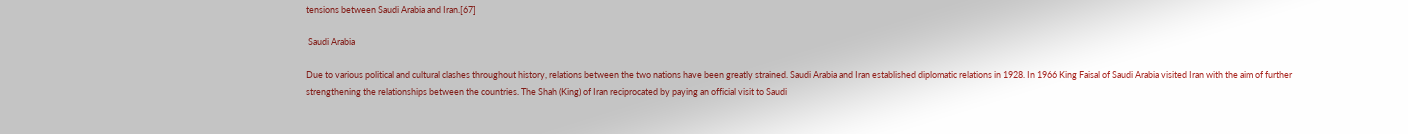tensions between Saudi Arabia and Iran.[67]

 Saudi Arabia

Due to various political and cultural clashes throughout history, relations between the two nations have been greatly strained. Saudi Arabia and Iran established diplomatic relations in 1928. In 1966 King Faisal of Saudi Arabia visited Iran with the aim of further strengthening the relationships between the countries. The Shah (King) of Iran reciprocated by paying an official visit to Saudi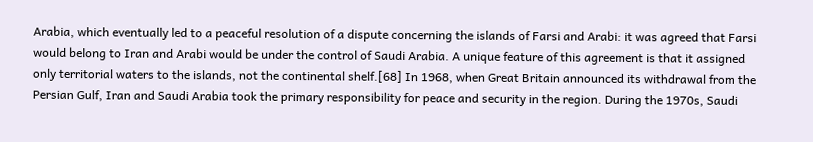Arabia, which eventually led to a peaceful resolution of a dispute concerning the islands of Farsi and Arabi: it was agreed that Farsi would belong to Iran and Arabi would be under the control of Saudi Arabia. A unique feature of this agreement is that it assigned only territorial waters to the islands, not the continental shelf.[68] In 1968, when Great Britain announced its withdrawal from the Persian Gulf, Iran and Saudi Arabia took the primary responsibility for peace and security in the region. During the 1970s, Saudi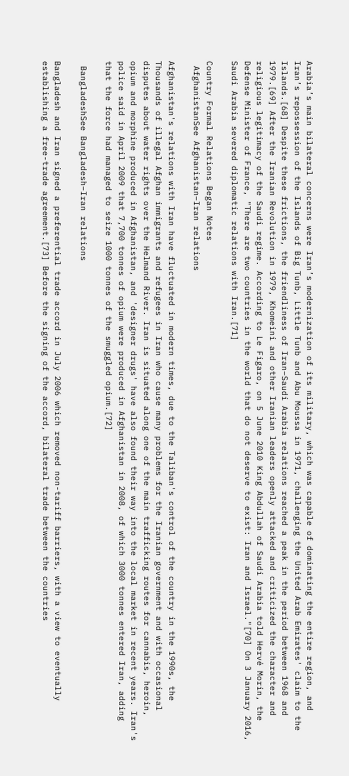Arabia’s main bilateral concerns were Iran’s modernization of its military, which was capable of dominating the entire region, and Iran’s repossession of the Islands of Big Tunb, Little Tunb and Abu Moussa in 1971, challenging the United Arab Emirates' claim to the Islands.[68] Despite these frictions, the friendliness of Iran–Saudi Arabia relations reached a peak in the period between 1968 and 1979.[69] After the Iranian Revolution in 1979, Khomeini and other Iranian leaders openly attacked and criticized the character and religious legitimacy of the Saudi regime. According to Le Figaro, on 5 June 2010 King Abdullah of Saudi Arabia told Hervé Morin, the Defense Minister of France, "There are two countries in the world that do not deserve to exist: Iran and Israel."[70] On 3 January 2016, Saudi Arabia severed diplomatic relations with Iran.[71]

Country Formal Relations Began Notes
 AfghanistanSee Afghanistan–Iran relations

Afghanistan's relations with Iran have fluctuated in modern times, due to the Taliban's control of the country in the 1990s, the Thousands of illegal Afghan immigrants and refugees in Iran who cause many problems for the Iranian government and with occasional disputes about water rights over the Helmand River. Iran is situated along one of the main trafficking routes for cannabis, heroin, opium and morphine produced in Afghanistan, and 'designer drugs' have also found their way into the local market in recent years. Iran's police said in April 2009 that 7,700 tonnes of opium were produced in Afghanistan in 2008, of which 3000 tonnes entered Iran, adding that the force had managed to seize 1000 tonnes of the smuggled opium.[72]

 BangladeshSee Bangladesh–Iran relations

Bangladesh and Iran signed a preferential trade accord in July 2006 which removed non-tariff barriers, with a view to eventually establishing a free-trade agreement.[73] Before the signing of the accord, bilateral trade between the countries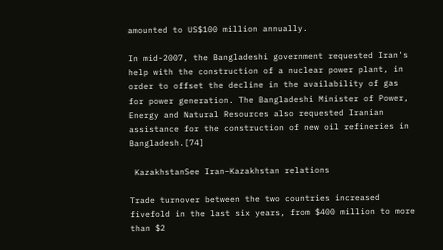amounted to US$100 million annually.

In mid-2007, the Bangladeshi government requested Iran's help with the construction of a nuclear power plant, in order to offset the decline in the availability of gas for power generation. The Bangladeshi Minister of Power, Energy and Natural Resources also requested Iranian assistance for the construction of new oil refineries in Bangladesh.[74]

 KazakhstanSee Iran–Kazakhstan relations

Trade turnover between the two countries increased fivefold in the last six years, from $400 million to more than $2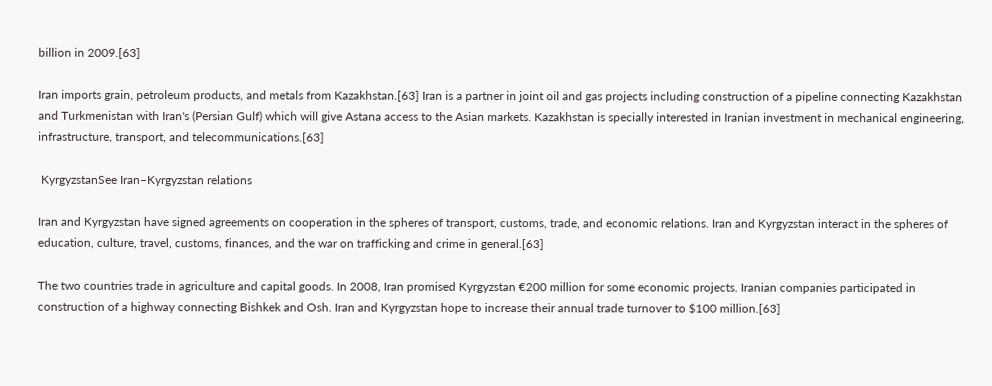billion in 2009.[63]

Iran imports grain, petroleum products, and metals from Kazakhstan.[63] Iran is a partner in joint oil and gas projects including construction of a pipeline connecting Kazakhstan and Turkmenistan with Iran's (Persian Gulf) which will give Astana access to the Asian markets. Kazakhstan is specially interested in Iranian investment in mechanical engineering, infrastructure, transport, and telecommunications.[63]

 KyrgyzstanSee Iran–Kyrgyzstan relations

Iran and Kyrgyzstan have signed agreements on cooperation in the spheres of transport, customs, trade, and economic relations. Iran and Kyrgyzstan interact in the spheres of education, culture, travel, customs, finances, and the war on trafficking and crime in general.[63]

The two countries trade in agriculture and capital goods. In 2008, Iran promised Kyrgyzstan €200 million for some economic projects. Iranian companies participated in construction of a highway connecting Bishkek and Osh. Iran and Kyrgyzstan hope to increase their annual trade turnover to $100 million.[63]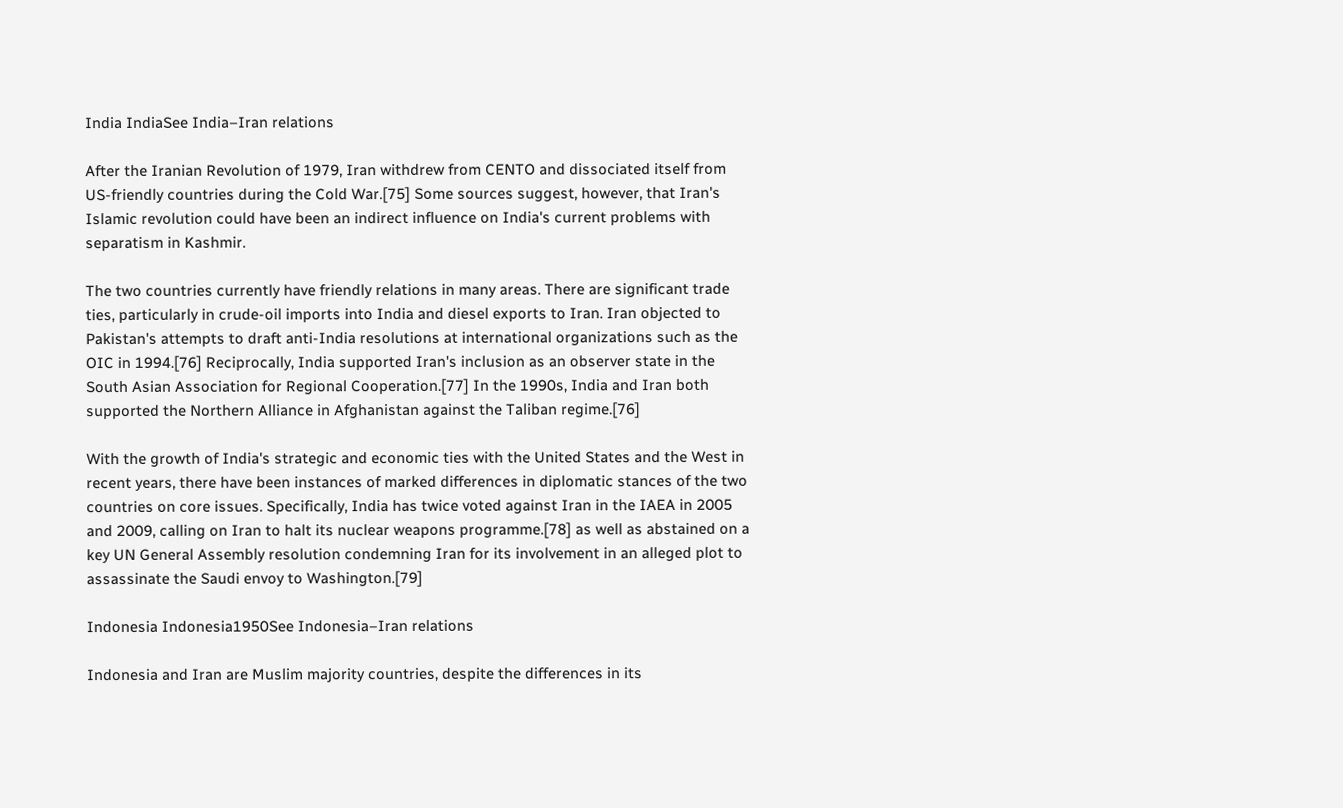India IndiaSee India–Iran relations

After the Iranian Revolution of 1979, Iran withdrew from CENTO and dissociated itself from US-friendly countries during the Cold War.[75] Some sources suggest, however, that Iran's Islamic revolution could have been an indirect influence on India's current problems with separatism in Kashmir.

The two countries currently have friendly relations in many areas. There are significant trade ties, particularly in crude-oil imports into India and diesel exports to Iran. Iran objected to Pakistan's attempts to draft anti-India resolutions at international organizations such as the OIC in 1994.[76] Reciprocally, India supported Iran's inclusion as an observer state in the South Asian Association for Regional Cooperation.[77] In the 1990s, India and Iran both supported the Northern Alliance in Afghanistan against the Taliban regime.[76]

With the growth of India's strategic and economic ties with the United States and the West in recent years, there have been instances of marked differences in diplomatic stances of the two countries on core issues. Specifically, India has twice voted against Iran in the IAEA in 2005 and 2009, calling on Iran to halt its nuclear weapons programme.[78] as well as abstained on a key UN General Assembly resolution condemning Iran for its involvement in an alleged plot to assassinate the Saudi envoy to Washington.[79]

Indonesia Indonesia1950See Indonesia–Iran relations

Indonesia and Iran are Muslim majority countries, despite the differences in its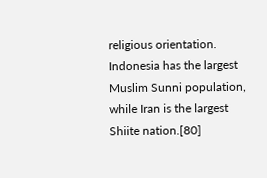religious orientation. Indonesia has the largest Muslim Sunni population, while Iran is the largest Shiite nation.[80]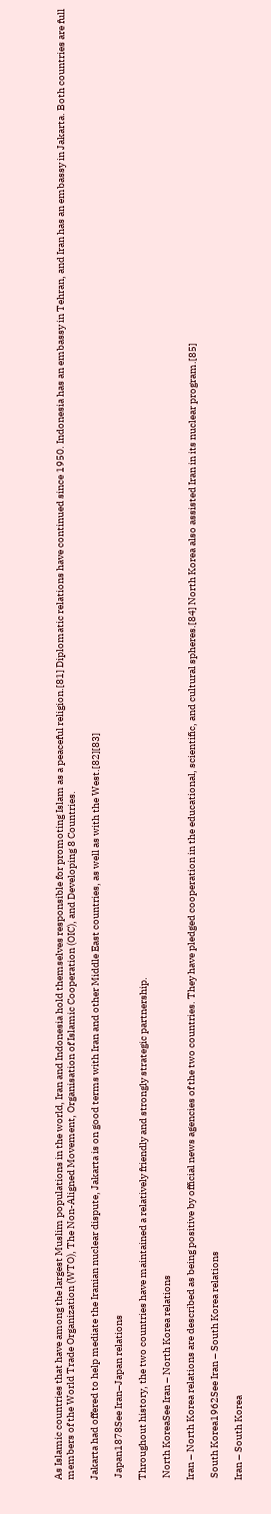As Islamic countries that have among the largest Muslim populations in the world, Iran and Indonesia hold themselves responsible for promoting Islam as a peaceful religion.[81] Diplomatic relations have continued since 1950. Indonesia has an embassy in Tehran, and Iran has an embassy in Jakarta. Both countries are full members of the World Trade Organization (WTO), The Non-Aligned Movement, Organisation of Islamic Cooperation (OIC), and Developing 8 Countries.

Jakarta had offered to help mediate the Iranian nuclear dispute, Jakarta is on good terms with Iran and other Middle East countries, as well as with the West.[82][83]

 Japan1878See Iran–Japan relations

Throughout history, the two countries have maintained a relatively friendly and strongly strategic partnership.

 North KoreaSee Iran – North Korea relations

Iran – North Korea relations are described as being positive by official news agencies of the two countries. They have pledged cooperation in the educational, scientific, and cultural spheres.[84] North Korea also assisted Iran in its nuclear program.[85]

 South Korea1962See Iran – South Korea relations

Iran – South Korea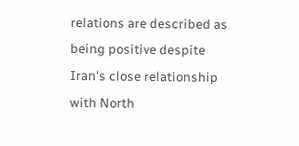relations are described as being positive despite Iran's close relationship with North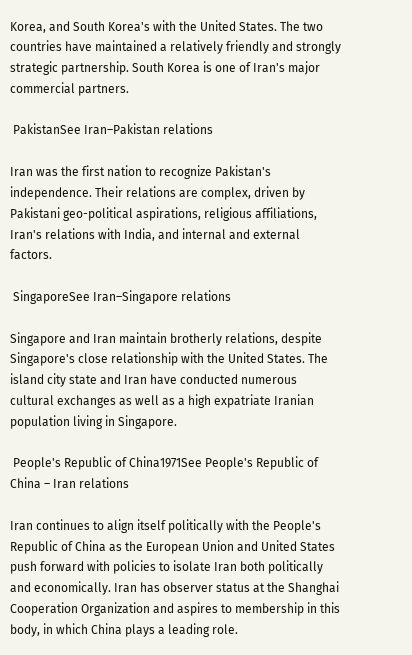Korea, and South Korea's with the United States. The two countries have maintained a relatively friendly and strongly strategic partnership. South Korea is one of Iran's major commercial partners.

 PakistanSee Iran–Pakistan relations

Iran was the first nation to recognize Pakistan's independence. Their relations are complex, driven by Pakistani geo-political aspirations, religious affiliations, Iran's relations with India, and internal and external factors.

 SingaporeSee Iran–Singapore relations

Singapore and Iran maintain brotherly relations, despite Singapore's close relationship with the United States. The island city state and Iran have conducted numerous cultural exchanges as well as a high expatriate Iranian population living in Singapore.

 People's Republic of China1971See People's Republic of China – Iran relations

Iran continues to align itself politically with the People's Republic of China as the European Union and United States push forward with policies to isolate Iran both politically and economically. Iran has observer status at the Shanghai Cooperation Organization and aspires to membership in this body, in which China plays a leading role.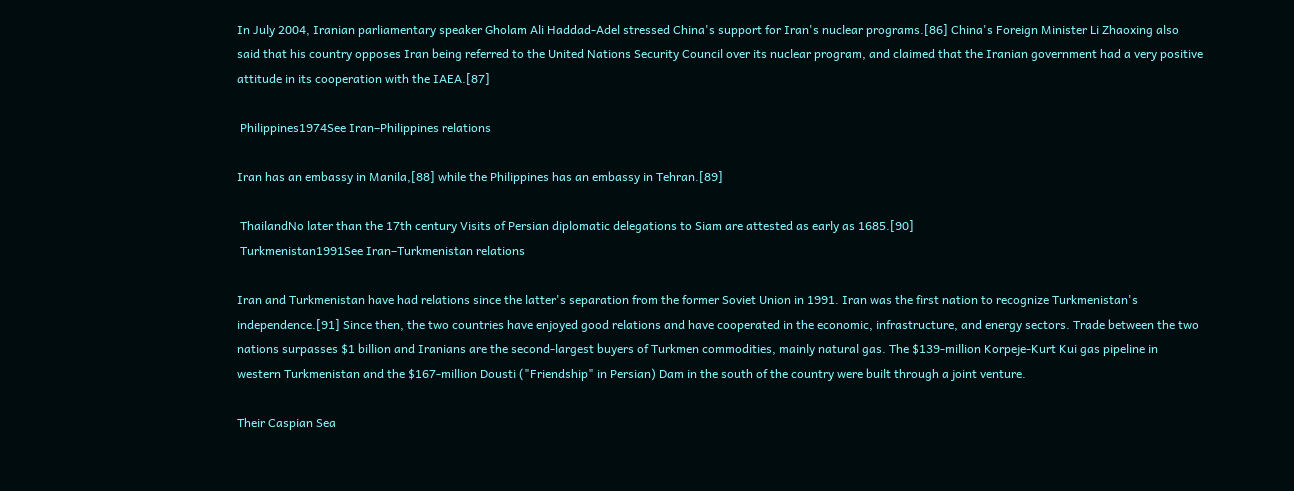In July 2004, Iranian parliamentary speaker Gholam Ali Haddad-Adel stressed China's support for Iran's nuclear programs.[86] China's Foreign Minister Li Zhaoxing also said that his country opposes Iran being referred to the United Nations Security Council over its nuclear program, and claimed that the Iranian government had a very positive attitude in its cooperation with the IAEA.[87]

 Philippines1974See Iran–Philippines relations

Iran has an embassy in Manila,[88] while the Philippines has an embassy in Tehran.[89]

 ThailandNo later than the 17th century Visits of Persian diplomatic delegations to Siam are attested as early as 1685.[90]
 Turkmenistan1991See Iran–Turkmenistan relations

Iran and Turkmenistan have had relations since the latter's separation from the former Soviet Union in 1991. Iran was the first nation to recognize Turkmenistan's independence.[91] Since then, the two countries have enjoyed good relations and have cooperated in the economic, infrastructure, and energy sectors. Trade between the two nations surpasses $1 billion and Iranians are the second-largest buyers of Turkmen commodities, mainly natural gas. The $139-million Korpeje-Kurt Kui gas pipeline in western Turkmenistan and the $167-million Dousti ("Friendship" in Persian) Dam in the south of the country were built through a joint venture.

Their Caspian Sea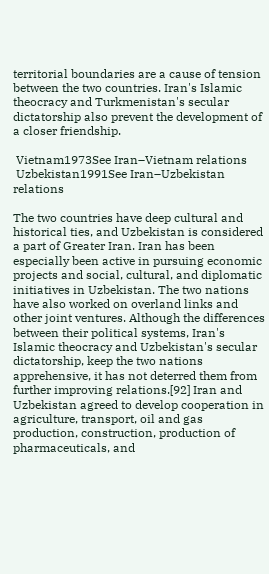territorial boundaries are a cause of tension between the two countries. Iran's Islamic theocracy and Turkmenistan's secular dictatorship also prevent the development of a closer friendship.

 Vietnam1973See Iran–Vietnam relations
 Uzbekistan1991See Iran–Uzbekistan relations

The two countries have deep cultural and historical ties, and Uzbekistan is considered a part of Greater Iran. Iran has been especially been active in pursuing economic projects and social, cultural, and diplomatic initiatives in Uzbekistan. The two nations have also worked on overland links and other joint ventures. Although the differences between their political systems, Iran's Islamic theocracy and Uzbekistan's secular dictatorship, keep the two nations apprehensive, it has not deterred them from further improving relations.[92] Iran and Uzbekistan agreed to develop cooperation in agriculture, transport, oil and gas production, construction, production of pharmaceuticals, and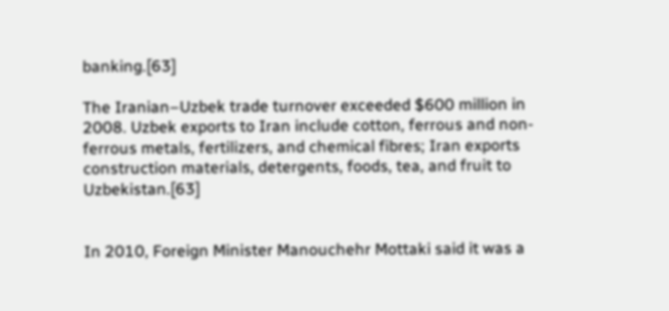banking.[63]

The Iranian–Uzbek trade turnover exceeded $600 million in 2008. Uzbek exports to Iran include cotton, ferrous and non-ferrous metals, fertilizers, and chemical fibres; Iran exports construction materials, detergents, foods, tea, and fruit to Uzbekistan.[63]


In 2010, Foreign Minister Manouchehr Mottaki said it was a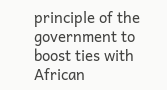principle of the government to boost ties with African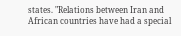states. "Relations between Iran and African countries have had a special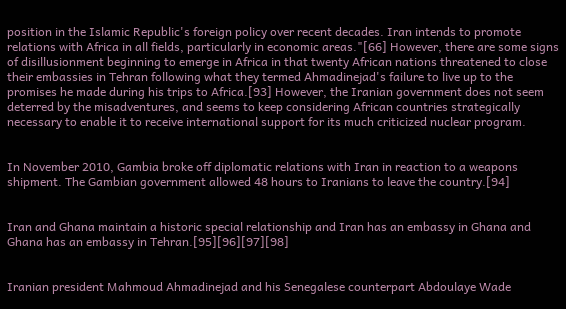position in the Islamic Republic's foreign policy over recent decades. Iran intends to promote relations with Africa in all fields, particularly in economic areas."[66] However, there are some signs of disillusionment beginning to emerge in Africa in that twenty African nations threatened to close their embassies in Tehran following what they termed Ahmadinejad's failure to live up to the promises he made during his trips to Africa.[93] However, the Iranian government does not seem deterred by the misadventures, and seems to keep considering African countries strategically necessary to enable it to receive international support for its much criticized nuclear program.


In November 2010, Gambia broke off diplomatic relations with Iran in reaction to a weapons shipment. The Gambian government allowed 48 hours to Iranians to leave the country.[94]


Iran and Ghana maintain a historic special relationship and Iran has an embassy in Ghana and Ghana has an embassy in Tehran.[95][96][97][98]


Iranian president Mahmoud Ahmadinejad and his Senegalese counterpart Abdoulaye Wade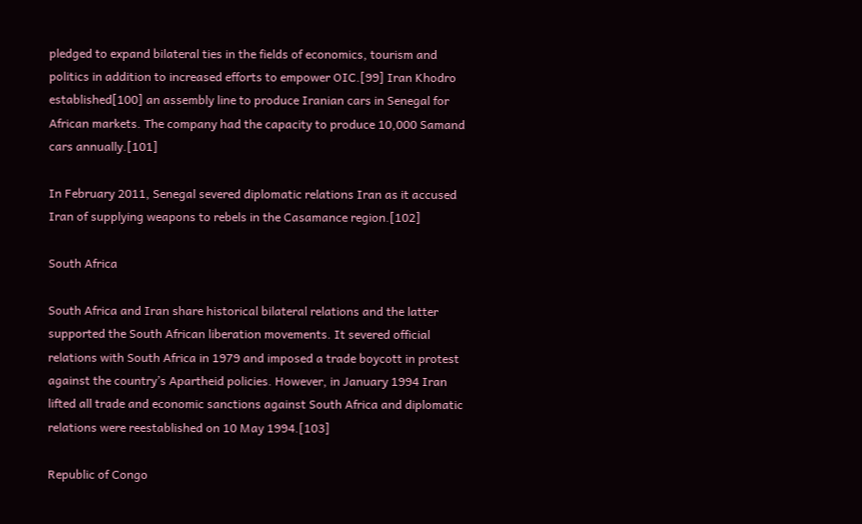pledged to expand bilateral ties in the fields of economics, tourism and politics in addition to increased efforts to empower OIC.[99] Iran Khodro established[100] an assembly line to produce Iranian cars in Senegal for African markets. The company had the capacity to produce 10,000 Samand cars annually.[101]

In February 2011, Senegal severed diplomatic relations Iran as it accused Iran of supplying weapons to rebels in the Casamance region.[102]

South Africa

South Africa and Iran share historical bilateral relations and the latter supported the South African liberation movements. It severed official relations with South Africa in 1979 and imposed a trade boycott in protest against the country’s Apartheid policies. However, in January 1994 Iran lifted all trade and economic sanctions against South Africa and diplomatic relations were reestablished on 10 May 1994.[103]

Republic of Congo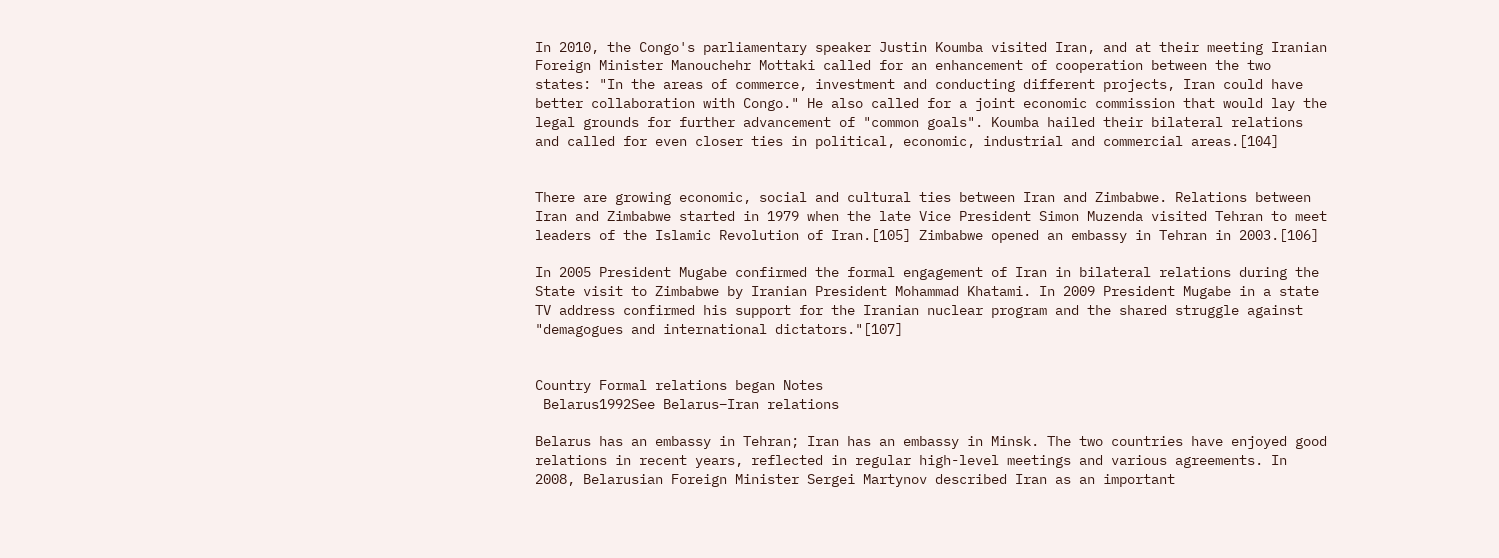In 2010, the Congo's parliamentary speaker Justin Koumba visited Iran, and at their meeting Iranian Foreign Minister Manouchehr Mottaki called for an enhancement of cooperation between the two states: "In the areas of commerce, investment and conducting different projects, Iran could have better collaboration with Congo." He also called for a joint economic commission that would lay the legal grounds for further advancement of "common goals". Koumba hailed their bilateral relations and called for even closer ties in political, economic, industrial and commercial areas.[104]


There are growing economic, social and cultural ties between Iran and Zimbabwe. Relations between Iran and Zimbabwe started in 1979 when the late Vice President Simon Muzenda visited Tehran to meet leaders of the Islamic Revolution of Iran.[105] Zimbabwe opened an embassy in Tehran in 2003.[106]

In 2005 President Mugabe confirmed the formal engagement of Iran in bilateral relations during the State visit to Zimbabwe by Iranian President Mohammad Khatami. In 2009 President Mugabe in a state TV address confirmed his support for the Iranian nuclear program and the shared struggle against "demagogues and international dictators."[107]


Country Formal relations began Notes
 Belarus1992See Belarus–Iran relations

Belarus has an embassy in Tehran; Iran has an embassy in Minsk. The two countries have enjoyed good relations in recent years, reflected in regular high-level meetings and various agreements. In 2008, Belarusian Foreign Minister Sergei Martynov described Iran as an important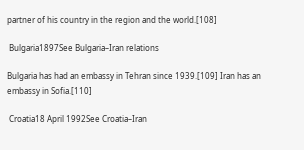partner of his country in the region and the world.[108]

 Bulgaria1897See Bulgaria–Iran relations

Bulgaria has had an embassy in Tehran since 1939.[109] Iran has an embassy in Sofia.[110]

 Croatia18 April 1992See Croatia–Iran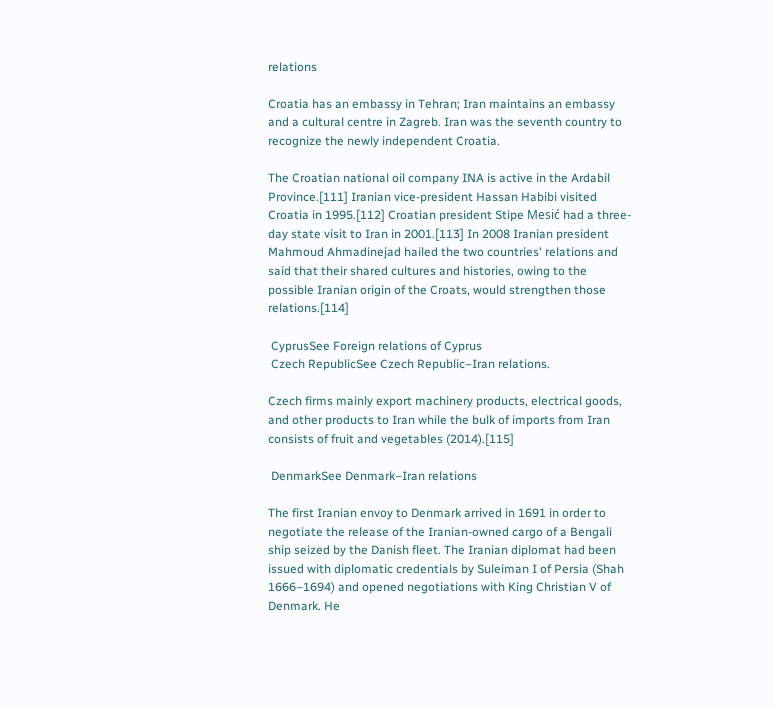relations

Croatia has an embassy in Tehran; Iran maintains an embassy and a cultural centre in Zagreb. Iran was the seventh country to recognize the newly independent Croatia.

The Croatian national oil company INA is active in the Ardabil Province.[111] Iranian vice-president Hassan Habibi visited Croatia in 1995.[112] Croatian president Stipe Mesić had a three-day state visit to Iran in 2001.[113] In 2008 Iranian president Mahmoud Ahmadinejad hailed the two countries' relations and said that their shared cultures and histories, owing to the possible Iranian origin of the Croats, would strengthen those relations.[114]

 CyprusSee Foreign relations of Cyprus
 Czech RepublicSee Czech Republic–Iran relations.

Czech firms mainly export machinery products, electrical goods, and other products to Iran while the bulk of imports from Iran consists of fruit and vegetables (2014).[115]

 DenmarkSee Denmark–Iran relations

The first Iranian envoy to Denmark arrived in 1691 in order to negotiate the release of the Iranian-owned cargo of a Bengali ship seized by the Danish fleet. The Iranian diplomat had been issued with diplomatic credentials by Suleiman I of Persia (Shah 1666–1694) and opened negotiations with King Christian V of Denmark. He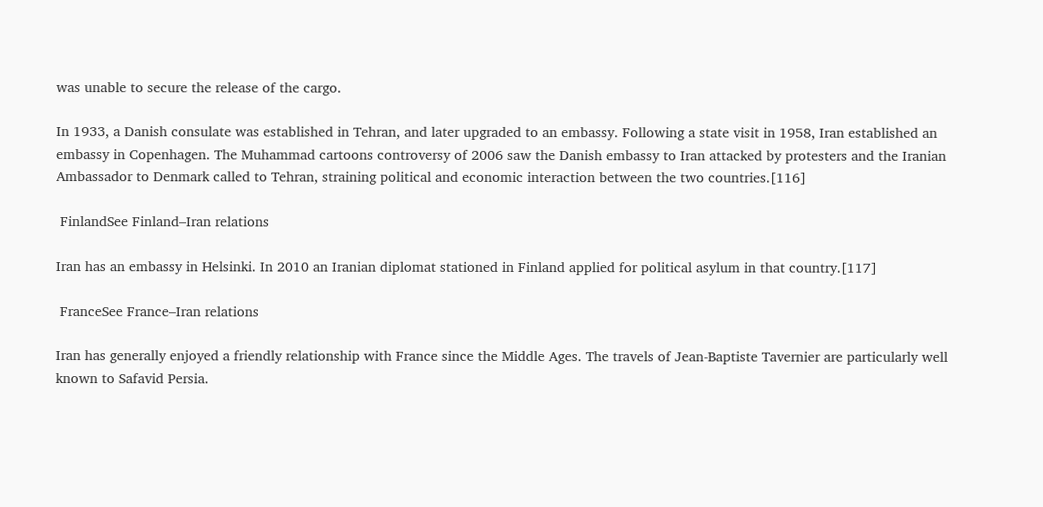was unable to secure the release of the cargo.

In 1933, a Danish consulate was established in Tehran, and later upgraded to an embassy. Following a state visit in 1958, Iran established an embassy in Copenhagen. The Muhammad cartoons controversy of 2006 saw the Danish embassy to Iran attacked by protesters and the Iranian Ambassador to Denmark called to Tehran, straining political and economic interaction between the two countries.[116]

 FinlandSee Finland–Iran relations

Iran has an embassy in Helsinki. In 2010 an Iranian diplomat stationed in Finland applied for political asylum in that country.[117]

 FranceSee France–Iran relations

Iran has generally enjoyed a friendly relationship with France since the Middle Ages. The travels of Jean-Baptiste Tavernier are particularly well known to Safavid Persia.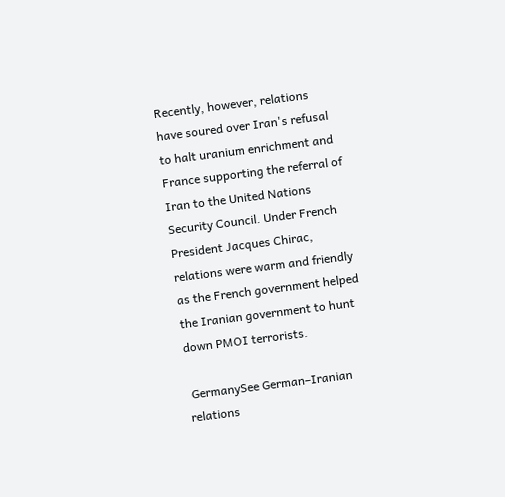Recently, however, relations have soured over Iran's refusal to halt uranium enrichment and France supporting the referral of Iran to the United Nations Security Council. Under French President Jacques Chirac, relations were warm and friendly as the French government helped the Iranian government to hunt down PMOI terrorists.

 GermanySee German–Iranian relations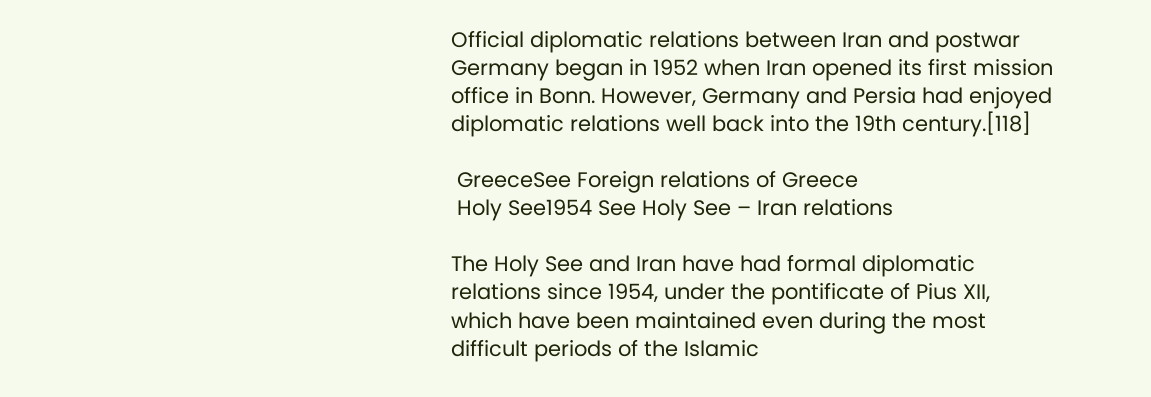Official diplomatic relations between Iran and postwar Germany began in 1952 when Iran opened its first mission office in Bonn. However, Germany and Persia had enjoyed diplomatic relations well back into the 19th century.[118]

 GreeceSee Foreign relations of Greece
 Holy See1954 See Holy See – Iran relations

The Holy See and Iran have had formal diplomatic relations since 1954, under the pontificate of Pius XII, which have been maintained even during the most difficult periods of the Islamic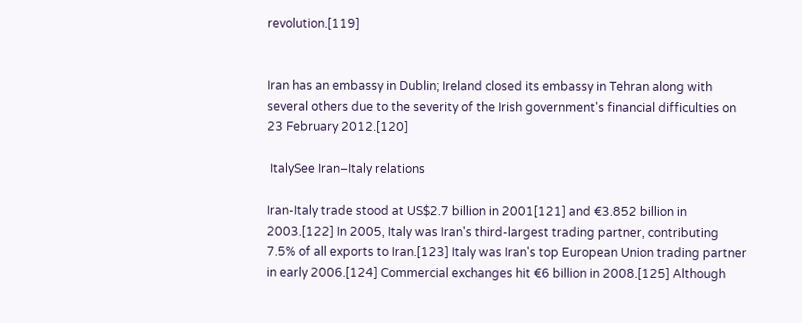revolution.[119]


Iran has an embassy in Dublin; Ireland closed its embassy in Tehran along with several others due to the severity of the Irish government's financial difficulties on 23 February 2012.[120]

 ItalySee Iran–Italy relations

Iran-Italy trade stood at US$2.7 billion in 2001[121] and €3.852 billion in 2003.[122] In 2005, Italy was Iran's third-largest trading partner, contributing 7.5% of all exports to Iran.[123] Italy was Iran's top European Union trading partner in early 2006.[124] Commercial exchanges hit €6 billion in 2008.[125] Although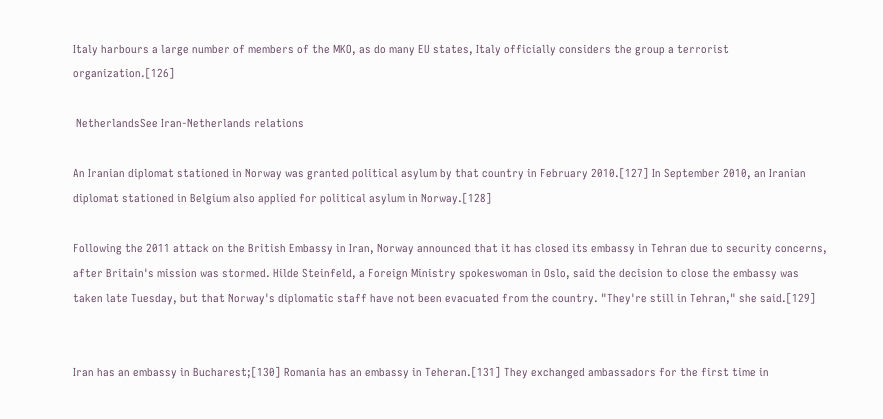Italy harbours a large number of members of the MKO, as do many EU states, Italy officially considers the group a terrorist organization.[126]

 NetherlandsSee Iran-Netherlands relations

An Iranian diplomat stationed in Norway was granted political asylum by that country in February 2010.[127] In September 2010, an Iranian diplomat stationed in Belgium also applied for political asylum in Norway.[128]

Following the 2011 attack on the British Embassy in Iran, Norway announced that it has closed its embassy in Tehran due to security concerns, after Britain's mission was stormed. Hilde Steinfeld, a Foreign Ministry spokeswoman in Oslo, said the decision to close the embassy was taken late Tuesday, but that Norway's diplomatic staff have not been evacuated from the country. "They're still in Tehran," she said.[129]


Iran has an embassy in Bucharest;[130] Romania has an embassy in Teheran.[131] They exchanged ambassadors for the first time in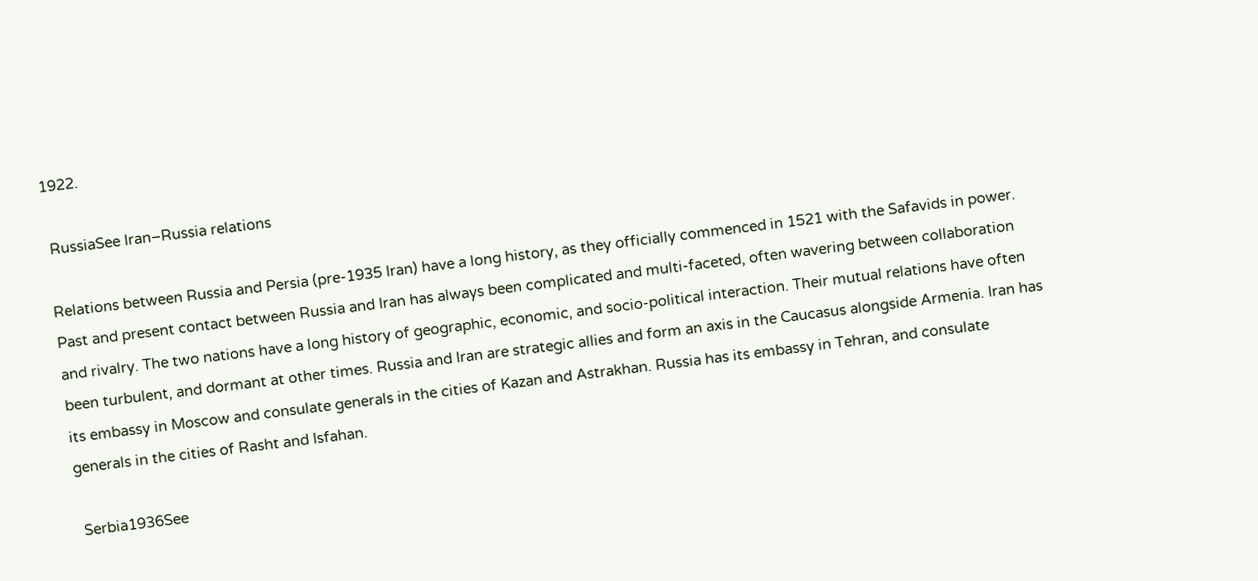1922.

 RussiaSee Iran–Russia relations

Relations between Russia and Persia (pre-1935 Iran) have a long history, as they officially commenced in 1521 with the Safavids in power. Past and present contact between Russia and Iran has always been complicated and multi-faceted, often wavering between collaboration and rivalry. The two nations have a long history of geographic, economic, and socio-political interaction. Their mutual relations have often been turbulent, and dormant at other times. Russia and Iran are strategic allies and form an axis in the Caucasus alongside Armenia. Iran has its embassy in Moscow and consulate generals in the cities of Kazan and Astrakhan. Russia has its embassy in Tehran, and consulate generals in the cities of Rasht and Isfahan.

 Serbia1936See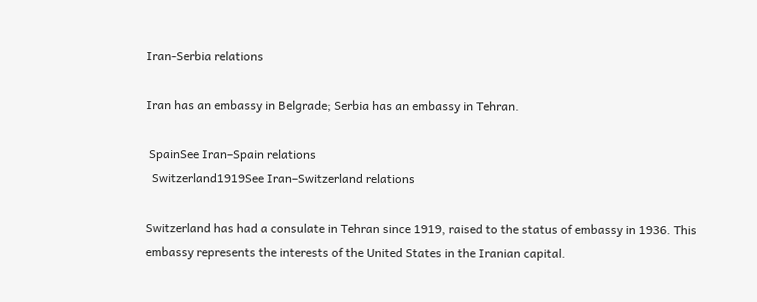Iran-Serbia relations

Iran has an embassy in Belgrade; Serbia has an embassy in Tehran.

 SpainSee Iran–Spain relations
  Switzerland1919See Iran–Switzerland relations

Switzerland has had a consulate in Tehran since 1919, raised to the status of embassy in 1936. This embassy represents the interests of the United States in the Iranian capital.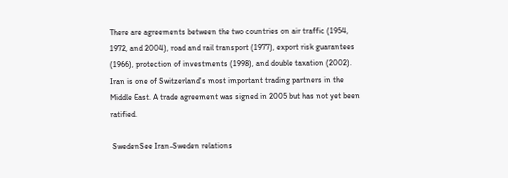There are agreements between the two countries on air traffic (1954, 1972, and 2004), road and rail transport (1977), export risk guarantees (1966), protection of investments (1998), and double taxation (2002). Iran is one of Switzerland's most important trading partners in the Middle East. A trade agreement was signed in 2005 but has not yet been ratified.

 SwedenSee Iran-Sweden relations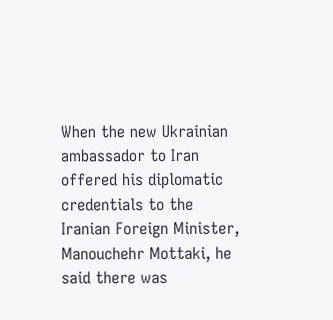When the new Ukrainian ambassador to Iran offered his diplomatic credentials to the Iranian Foreign Minister, Manouchehr Mottaki, he said there was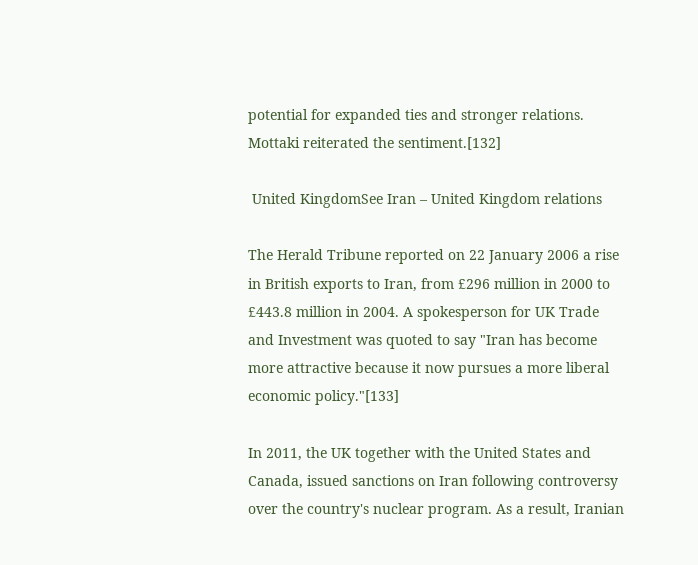potential for expanded ties and stronger relations. Mottaki reiterated the sentiment.[132]

 United KingdomSee Iran – United Kingdom relations

The Herald Tribune reported on 22 January 2006 a rise in British exports to Iran, from £296 million in 2000 to £443.8 million in 2004. A spokesperson for UK Trade and Investment was quoted to say "Iran has become more attractive because it now pursues a more liberal economic policy."[133]

In 2011, the UK together with the United States and Canada, issued sanctions on Iran following controversy over the country's nuclear program. As a result, Iranian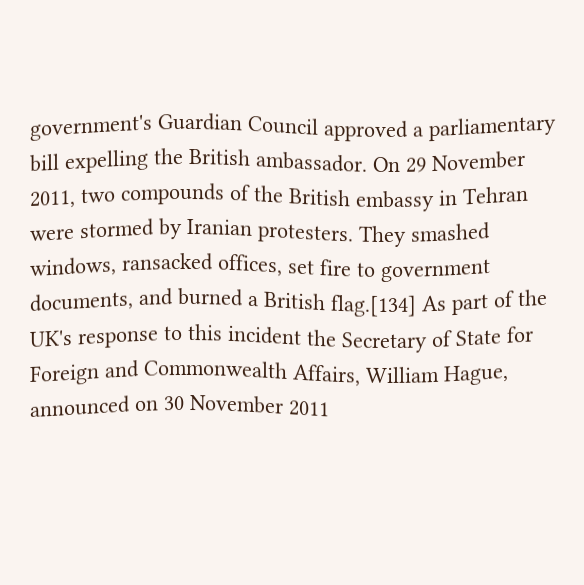government's Guardian Council approved a parliamentary bill expelling the British ambassador. On 29 November 2011, two compounds of the British embassy in Tehran were stormed by Iranian protesters. They smashed windows, ransacked offices, set fire to government documents, and burned a British flag.[134] As part of the UK's response to this incident the Secretary of State for Foreign and Commonwealth Affairs, William Hague, announced on 30 November 2011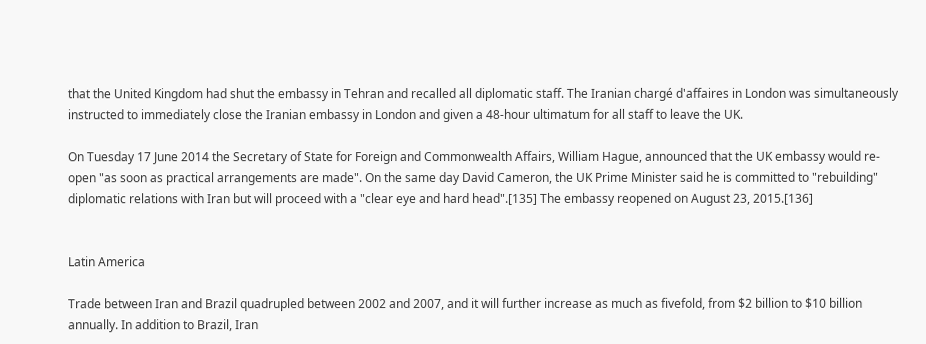that the United Kingdom had shut the embassy in Tehran and recalled all diplomatic staff. The Iranian chargé d'affaires in London was simultaneously instructed to immediately close the Iranian embassy in London and given a 48-hour ultimatum for all staff to leave the UK.

On Tuesday 17 June 2014 the Secretary of State for Foreign and Commonwealth Affairs, William Hague, announced that the UK embassy would re-open "as soon as practical arrangements are made". On the same day David Cameron, the UK Prime Minister said he is committed to "rebuilding" diplomatic relations with Iran but will proceed with a "clear eye and hard head".[135] The embassy reopened on August 23, 2015.[136]


Latin America

Trade between Iran and Brazil quadrupled between 2002 and 2007, and it will further increase as much as fivefold, from $2 billion to $10 billion annually. In addition to Brazil, Iran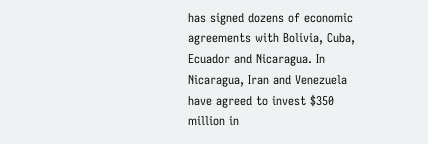has signed dozens of economic agreements with Bolivia, Cuba, Ecuador and Nicaragua. In Nicaragua, Iran and Venezuela have agreed to invest $350 million in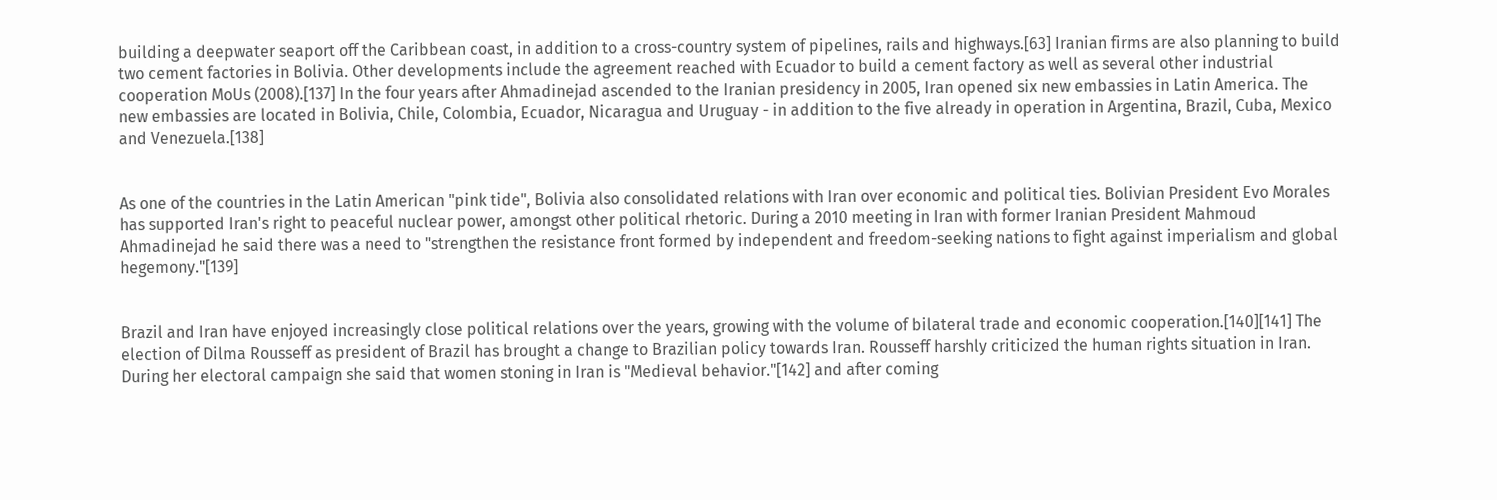building a deepwater seaport off the Caribbean coast, in addition to a cross-country system of pipelines, rails and highways.[63] Iranian firms are also planning to build two cement factories in Bolivia. Other developments include the agreement reached with Ecuador to build a cement factory as well as several other industrial cooperation MoUs (2008).[137] In the four years after Ahmadinejad ascended to the Iranian presidency in 2005, Iran opened six new embassies in Latin America. The new embassies are located in Bolivia, Chile, Colombia, Ecuador, Nicaragua and Uruguay - in addition to the five already in operation in Argentina, Brazil, Cuba, Mexico and Venezuela.[138]


As one of the countries in the Latin American "pink tide", Bolivia also consolidated relations with Iran over economic and political ties. Bolivian President Evo Morales has supported Iran's right to peaceful nuclear power, amongst other political rhetoric. During a 2010 meeting in Iran with former Iranian President Mahmoud Ahmadinejad he said there was a need to "strengthen the resistance front formed by independent and freedom-seeking nations to fight against imperialism and global hegemony."[139]


Brazil and Iran have enjoyed increasingly close political relations over the years, growing with the volume of bilateral trade and economic cooperation.[140][141] The election of Dilma Rousseff as president of Brazil has brought a change to Brazilian policy towards Iran. Rousseff harshly criticized the human rights situation in Iran. During her electoral campaign she said that women stoning in Iran is "Medieval behavior."[142] and after coming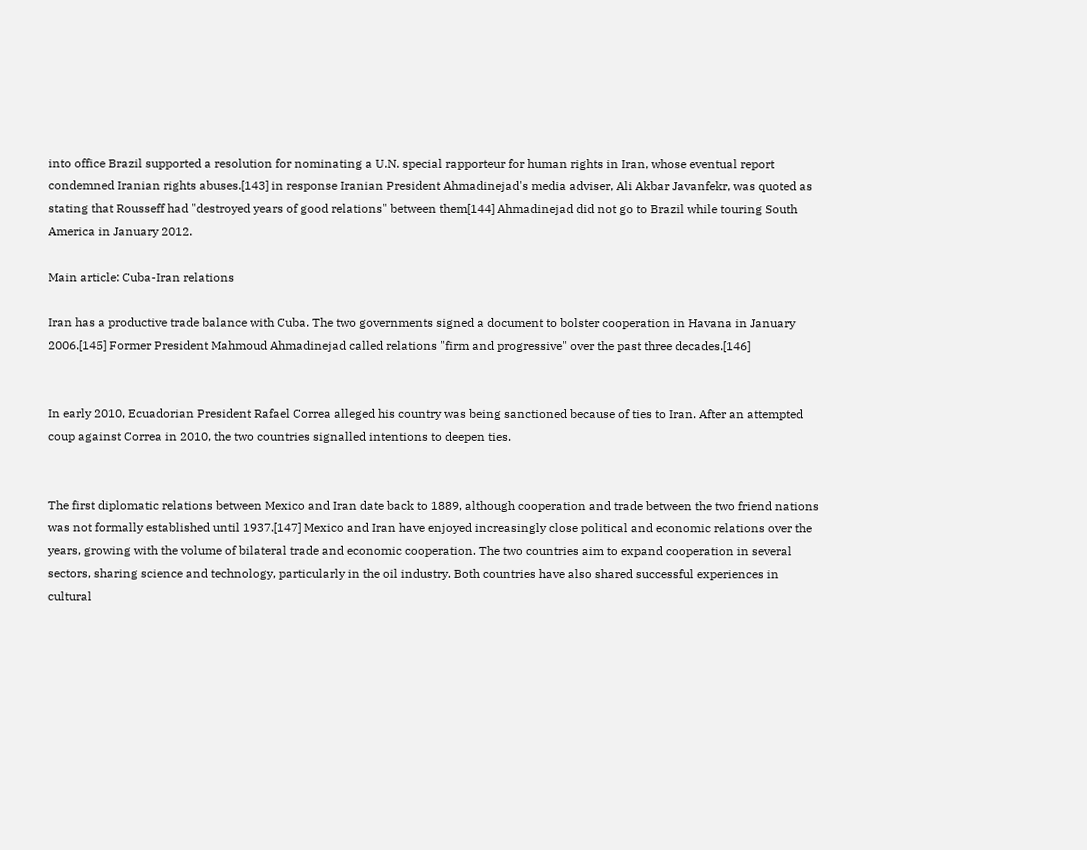into office Brazil supported a resolution for nominating a U.N. special rapporteur for human rights in Iran, whose eventual report condemned Iranian rights abuses.[143] in response Iranian President Ahmadinejad's media adviser, Ali Akbar Javanfekr, was quoted as stating that Rousseff had "destroyed years of good relations" between them[144] Ahmadinejad did not go to Brazil while touring South America in January 2012.

Main article: Cuba-Iran relations

Iran has a productive trade balance with Cuba. The two governments signed a document to bolster cooperation in Havana in January 2006.[145] Former President Mahmoud Ahmadinejad called relations "firm and progressive" over the past three decades.[146]


In early 2010, Ecuadorian President Rafael Correa alleged his country was being sanctioned because of ties to Iran. After an attempted coup against Correa in 2010, the two countries signalled intentions to deepen ties.


The first diplomatic relations between Mexico and Iran date back to 1889, although cooperation and trade between the two friend nations was not formally established until 1937.[147] Mexico and Iran have enjoyed increasingly close political and economic relations over the years, growing with the volume of bilateral trade and economic cooperation. The two countries aim to expand cooperation in several sectors, sharing science and technology, particularly in the oil industry. Both countries have also shared successful experiences in cultural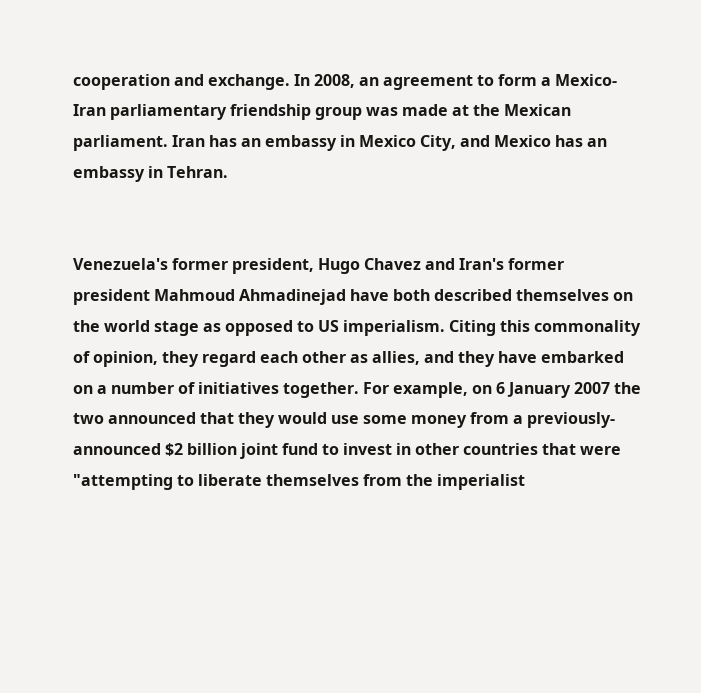cooperation and exchange. In 2008, an agreement to form a Mexico-Iran parliamentary friendship group was made at the Mexican parliament. Iran has an embassy in Mexico City, and Mexico has an embassy in Tehran.


Venezuela's former president, Hugo Chavez and Iran's former president Mahmoud Ahmadinejad have both described themselves on the world stage as opposed to US imperialism. Citing this commonality of opinion, they regard each other as allies, and they have embarked on a number of initiatives together. For example, on 6 January 2007 the two announced that they would use some money from a previously-announced $2 billion joint fund to invest in other countries that were "attempting to liberate themselves from the imperialist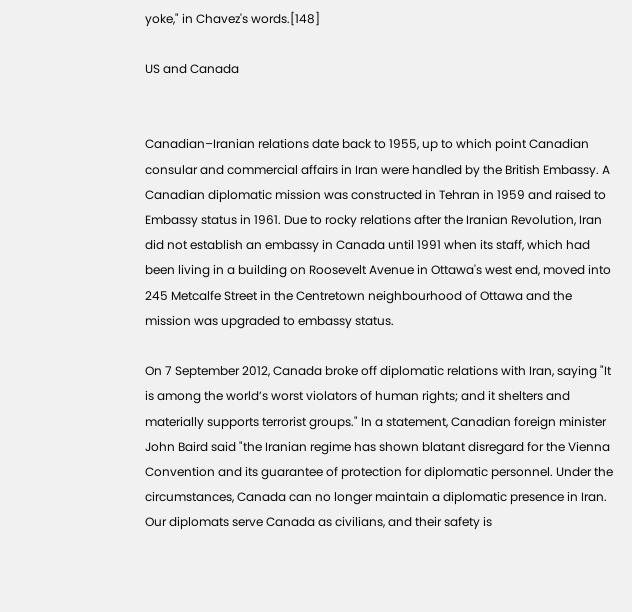yoke," in Chavez's words.[148]

US and Canada


Canadian–Iranian relations date back to 1955, up to which point Canadian consular and commercial affairs in Iran were handled by the British Embassy. A Canadian diplomatic mission was constructed in Tehran in 1959 and raised to Embassy status in 1961. Due to rocky relations after the Iranian Revolution, Iran did not establish an embassy in Canada until 1991 when its staff, which had been living in a building on Roosevelt Avenue in Ottawa's west end, moved into 245 Metcalfe Street in the Centretown neighbourhood of Ottawa and the mission was upgraded to embassy status.

On 7 September 2012, Canada broke off diplomatic relations with Iran, saying "It is among the world’s worst violators of human rights; and it shelters and materially supports terrorist groups." In a statement, Canadian foreign minister John Baird said "the Iranian regime has shown blatant disregard for the Vienna Convention and its guarantee of protection for diplomatic personnel. Under the circumstances, Canada can no longer maintain a diplomatic presence in Iran. Our diplomats serve Canada as civilians, and their safety is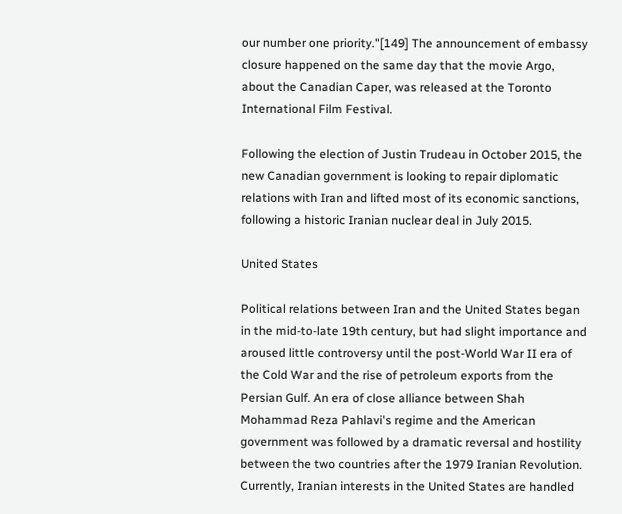our number one priority."[149] The announcement of embassy closure happened on the same day that the movie Argo, about the Canadian Caper, was released at the Toronto International Film Festival.

Following the election of Justin Trudeau in October 2015, the new Canadian government is looking to repair diplomatic relations with Iran and lifted most of its economic sanctions, following a historic Iranian nuclear deal in July 2015.

United States

Political relations between Iran and the United States began in the mid-to-late 19th century, but had slight importance and aroused little controversy until the post-World War II era of the Cold War and the rise of petroleum exports from the Persian Gulf. An era of close alliance between Shah Mohammad Reza Pahlavi's regime and the American government was followed by a dramatic reversal and hostility between the two countries after the 1979 Iranian Revolution. Currently, Iranian interests in the United States are handled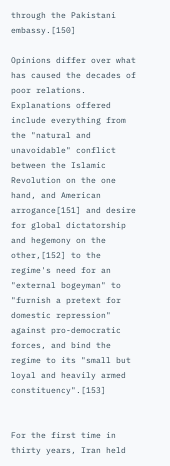through the Pakistani embassy.[150]

Opinions differ over what has caused the decades of poor relations. Explanations offered include everything from the "natural and unavoidable" conflict between the Islamic Revolution on the one hand, and American arrogance[151] and desire for global dictatorship and hegemony on the other,[152] to the regime's need for an "external bogeyman" to "furnish a pretext for domestic repression" against pro-democratic forces, and bind the regime to its "small but loyal and heavily armed constituency".[153]


For the first time in thirty years, Iran held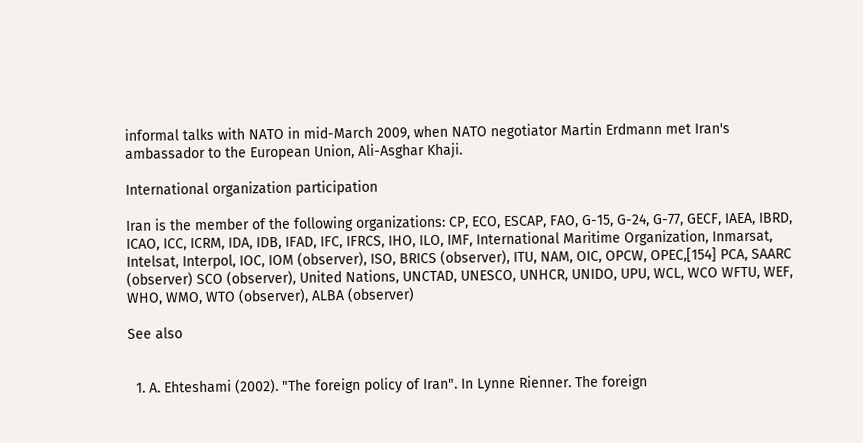informal talks with NATO in mid-March 2009, when NATO negotiator Martin Erdmann met Iran's ambassador to the European Union, Ali-Asghar Khaji.

International organization participation

Iran is the member of the following organizations: CP, ECO, ESCAP, FAO, G-15, G-24, G-77, GECF, IAEA, IBRD, ICAO, ICC, ICRM, IDA, IDB, IFAD, IFC, IFRCS, IHO, ILO, IMF, International Maritime Organization, Inmarsat, Intelsat, Interpol, IOC, IOM (observer), ISO, BRICS (observer), ITU, NAM, OIC, OPCW, OPEC,[154] PCA, SAARC (observer) SCO (observer), United Nations, UNCTAD, UNESCO, UNHCR, UNIDO, UPU, WCL, WCO WFTU, WEF, WHO, WMO, WTO (observer), ALBA (observer)

See also


  1. A. Ehteshami (2002). "The foreign policy of Iran". In Lynne Rienner. The foreign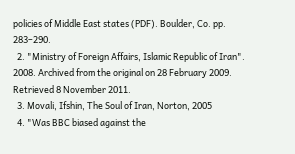policies of Middle East states (PDF). Boulder, Co. pp. 283–290.
  2. "Ministry of Foreign Affairs, Islamic Republic of Iran". 2008. Archived from the original on 28 February 2009. Retrieved 8 November 2011.
  3. Movali, Ifshin, The Soul of Iran, Norton, 2005
  4. "Was BBC biased against the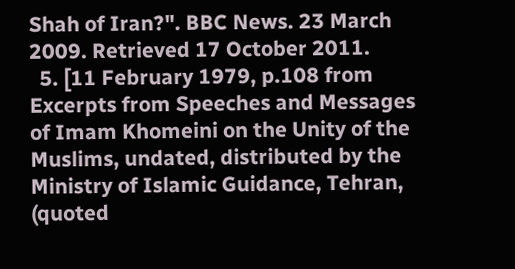Shah of Iran?". BBC News. 23 March 2009. Retrieved 17 October 2011.
  5. [11 February 1979, p.108 from Excerpts from Speeches and Messages of Imam Khomeini on the Unity of the Muslims, undated, distributed by the Ministry of Islamic Guidance, Tehran, (quoted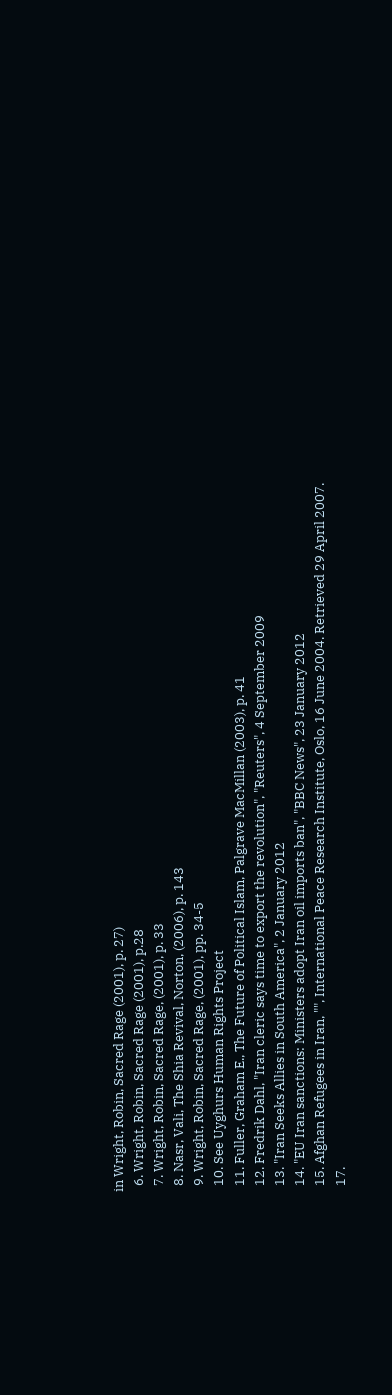in Wright, Robin, Sacred Rage (2001), p. 27)
  6. Wright, Robin, Sacred Rage (2001), p.28
  7. Wright, Robin, Sacred Rage, (2001), p. 33
  8. Nasr, Vali, The Shia Revival, Norton, (2006), p. 143
  9. Wright, Robin, Sacred Rage, (2001), pp. 34-5
  10. See Uyghurs Human Rights Project
  11. Fuller, Graham E., The Future of Political Islam, Palgrave MacMillan (2003), p. 41
  12. Fredrik Dahl, "Iran cleric says time to export the revolution", "Reuters", 4 September 2009
  13. "Iran Seeks Allies in South America", 2 January 2012
  14. "EU Iran sanctions: Ministers adopt Iran oil imports ban", "BBC News", 23 January 2012
  15. Afghan Refugees in Iran, "", International Peace Research Institute, Oslo, 16 June 2004. Retrieved 29 April 2007.
  17.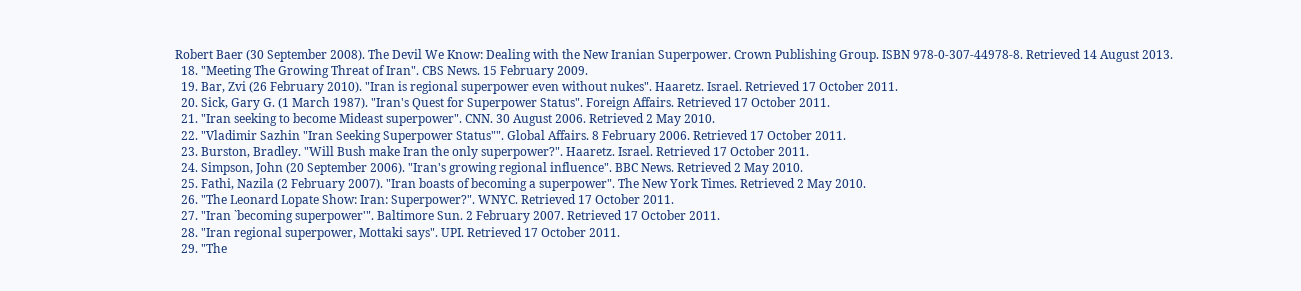Robert Baer (30 September 2008). The Devil We Know: Dealing with the New Iranian Superpower. Crown Publishing Group. ISBN 978-0-307-44978-8. Retrieved 14 August 2013.
  18. "Meeting The Growing Threat of Iran". CBS News. 15 February 2009.
  19. Bar, Zvi (26 February 2010). "Iran is regional superpower even without nukes". Haaretz. Israel. Retrieved 17 October 2011.
  20. Sick, Gary G. (1 March 1987). "Iran's Quest for Superpower Status". Foreign Affairs. Retrieved 17 October 2011.
  21. "Iran seeking to become Mideast superpower". CNN. 30 August 2006. Retrieved 2 May 2010.
  22. "Vladimir Sazhin "Iran Seeking Superpower Status"". Global Affairs. 8 February 2006. Retrieved 17 October 2011.
  23. Burston, Bradley. "Will Bush make Iran the only superpower?". Haaretz. Israel. Retrieved 17 October 2011.
  24. Simpson, John (20 September 2006). "Iran's growing regional influence". BBC News. Retrieved 2 May 2010.
  25. Fathi, Nazila (2 February 2007). "Iran boasts of becoming a superpower". The New York Times. Retrieved 2 May 2010.
  26. "The Leonard Lopate Show: Iran: Superpower?". WNYC. Retrieved 17 October 2011.
  27. "Iran `becoming superpower'". Baltimore Sun. 2 February 2007. Retrieved 17 October 2011.
  28. "Iran regional superpower, Mottaki says". UPI. Retrieved 17 October 2011.
  29. "The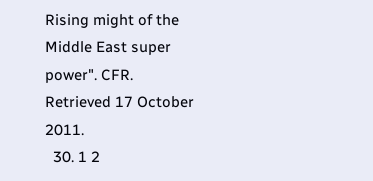Rising might of the Middle East super power". CFR. Retrieved 17 October 2011.
  30. 1 2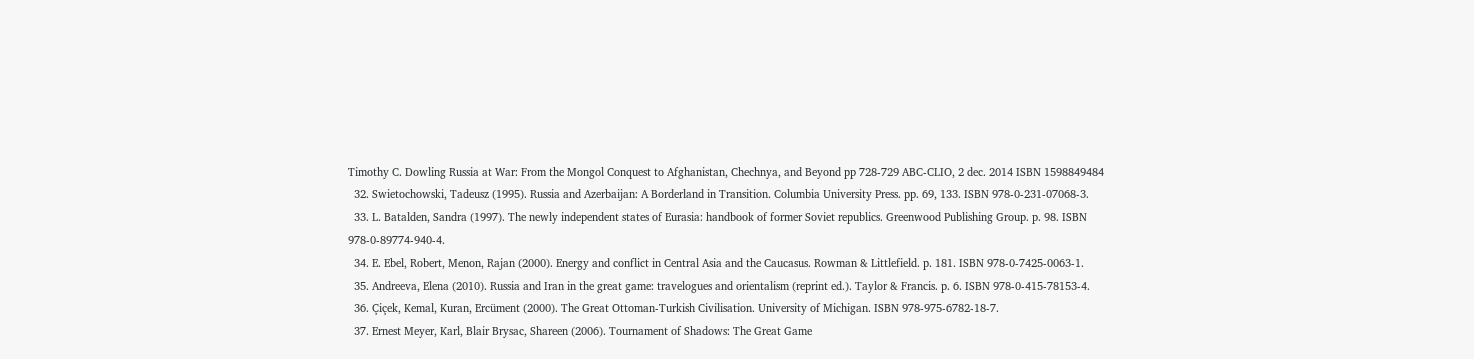Timothy C. Dowling Russia at War: From the Mongol Conquest to Afghanistan, Chechnya, and Beyond pp 728-729 ABC-CLIO, 2 dec. 2014 ISBN 1598849484
  32. Swietochowski, Tadeusz (1995). Russia and Azerbaijan: A Borderland in Transition. Columbia University Press. pp. 69, 133. ISBN 978-0-231-07068-3.
  33. L. Batalden, Sandra (1997). The newly independent states of Eurasia: handbook of former Soviet republics. Greenwood Publishing Group. p. 98. ISBN 978-0-89774-940-4.
  34. E. Ebel, Robert, Menon, Rajan (2000). Energy and conflict in Central Asia and the Caucasus. Rowman & Littlefield. p. 181. ISBN 978-0-7425-0063-1.
  35. Andreeva, Elena (2010). Russia and Iran in the great game: travelogues and orientalism (reprint ed.). Taylor & Francis. p. 6. ISBN 978-0-415-78153-4.
  36. Çiçek, Kemal, Kuran, Ercüment (2000). The Great Ottoman-Turkish Civilisation. University of Michigan. ISBN 978-975-6782-18-7.
  37. Ernest Meyer, Karl, Blair Brysac, Shareen (2006). Tournament of Shadows: The Great Game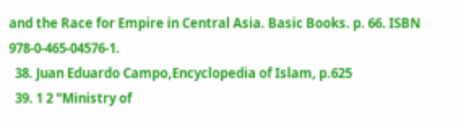and the Race for Empire in Central Asia. Basic Books. p. 66. ISBN 978-0-465-04576-1.
  38. Juan Eduardo Campo,Encyclopedia of Islam, p.625
  39. 1 2 "Ministry of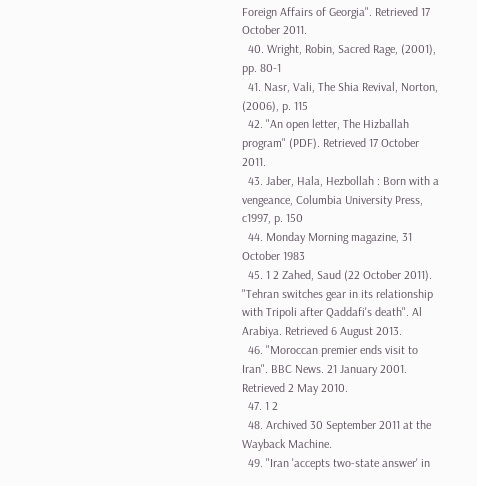Foreign Affairs of Georgia". Retrieved 17 October 2011.
  40. Wright, Robin, Sacred Rage, (2001), pp. 80-1
  41. Nasr, Vali, The Shia Revival, Norton, (2006), p. 115
  42. "An open letter, The Hizballah program" (PDF). Retrieved 17 October 2011.
  43. Jaber, Hala, Hezbollah : Born with a vengeance, Columbia University Press, c1997, p. 150
  44. Monday Morning magazine, 31 October 1983
  45. 1 2 Zahed, Saud (22 October 2011). "Tehran switches gear in its relationship with Tripoli after Qaddafi's death". Al Arabiya. Retrieved 6 August 2013.
  46. "Moroccan premier ends visit to Iran". BBC News. 21 January 2001. Retrieved 2 May 2010.
  47. 1 2
  48. Archived 30 September 2011 at the Wayback Machine.
  49. "Iran 'accepts two-state answer' in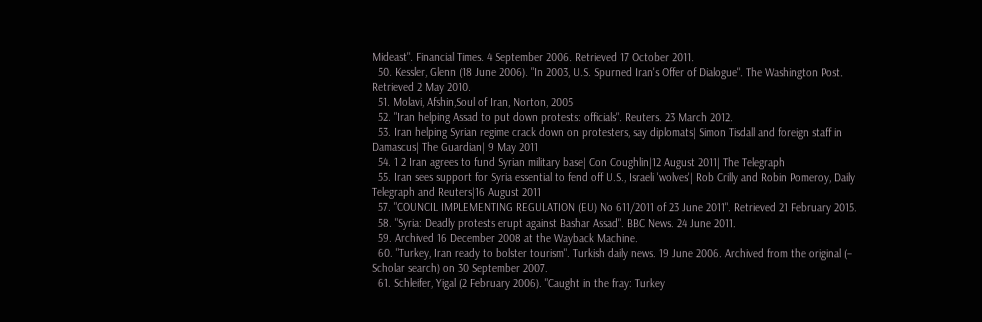Mideast". Financial Times. 4 September 2006. Retrieved 17 October 2011.
  50. Kessler, Glenn (18 June 2006). "In 2003, U.S. Spurned Iran's Offer of Dialogue". The Washington Post. Retrieved 2 May 2010.
  51. Molavi, Afshin,Soul of Iran, Norton, 2005
  52. "Iran helping Assad to put down protests: officials". Reuters. 23 March 2012.
  53. Iran helping Syrian regime crack down on protesters, say diplomats| Simon Tisdall and foreign staff in Damascus| The Guardian| 9 May 2011
  54. 1 2 Iran agrees to fund Syrian military base| Con Coughlin|12 August 2011| The Telegraph
  55. Iran sees support for Syria essential to fend off U.S., Israeli 'wolves'| Rob Crilly and Robin Pomeroy, Daily Telegraph and Reuters|16 August 2011
  57. "COUNCIL IMPLEMENTING REGULATION (EU) No 611/2011 of 23 June 2011". Retrieved 21 February 2015.
  58. "Syria: Deadly protests erupt against Bashar Assad". BBC News. 24 June 2011.
  59. Archived 16 December 2008 at the Wayback Machine.
  60. "Turkey, Iran ready to bolster tourism". Turkish daily news. 19 June 2006. Archived from the original (– Scholar search) on 30 September 2007.
  61. Schleifer, Yigal (2 February 2006). "Caught in the fray: Turkey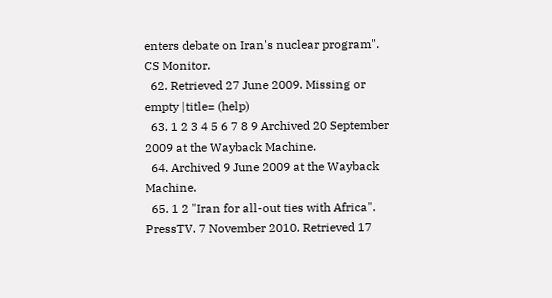enters debate on Iran's nuclear program". CS Monitor.
  62. Retrieved 27 June 2009. Missing or empty |title= (help)
  63. 1 2 3 4 5 6 7 8 9 Archived 20 September 2009 at the Wayback Machine.
  64. Archived 9 June 2009 at the Wayback Machine.
  65. 1 2 "Iran for all-out ties with Africa". PressTV. 7 November 2010. Retrieved 17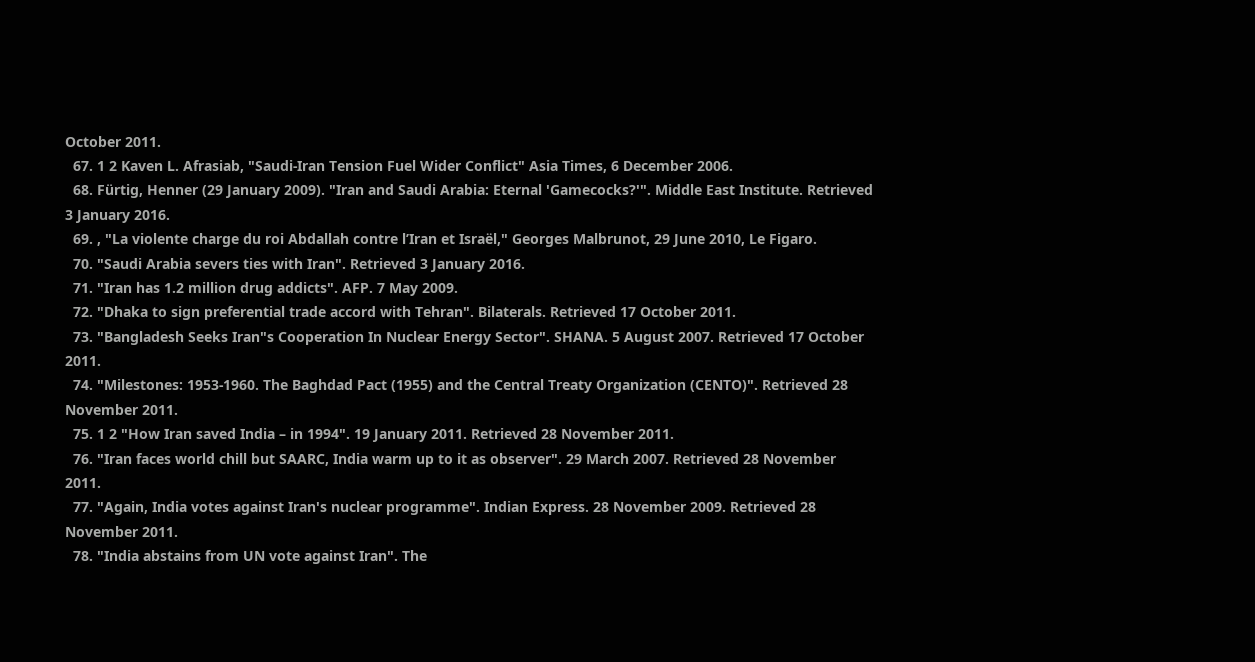October 2011.
  67. 1 2 Kaven L. Afrasiab, "Saudi-Iran Tension Fuel Wider Conflict" Asia Times, 6 December 2006.
  68. Fürtig, Henner (29 January 2009). "Iran and Saudi Arabia: Eternal 'Gamecocks?'". Middle East Institute. Retrieved 3 January 2016.
  69. , "La violente charge du roi Abdallah contre l’Iran et Israël," Georges Malbrunot, 29 June 2010, Le Figaro.
  70. "Saudi Arabia severs ties with Iran". Retrieved 3 January 2016.
  71. "Iran has 1.2 million drug addicts". AFP. 7 May 2009.
  72. "Dhaka to sign preferential trade accord with Tehran". Bilaterals. Retrieved 17 October 2011.
  73. "Bangladesh Seeks Iran"s Cooperation In Nuclear Energy Sector". SHANA. 5 August 2007. Retrieved 17 October 2011.
  74. "Milestones: 1953-1960. The Baghdad Pact (1955) and the Central Treaty Organization (CENTO)". Retrieved 28 November 2011.
  75. 1 2 "How Iran saved India – in 1994". 19 January 2011. Retrieved 28 November 2011.
  76. "Iran faces world chill but SAARC, India warm up to it as observer". 29 March 2007. Retrieved 28 November 2011.
  77. "Again, India votes against Iran's nuclear programme". Indian Express. 28 November 2009. Retrieved 28 November 2011.
  78. "India abstains from UN vote against Iran". The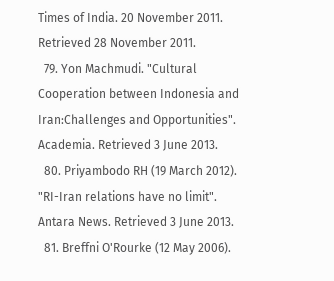Times of India. 20 November 2011. Retrieved 28 November 2011.
  79. Yon Machmudi. "Cultural Cooperation between Indonesia and Iran:Challenges and Opportunities". Academia. Retrieved 3 June 2013.
  80. Priyambodo RH (19 March 2012). "RI-Iran relations have no limit". Antara News. Retrieved 3 June 2013.
  81. Breffni O'Rourke (12 May 2006).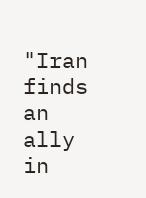"Iran finds an ally in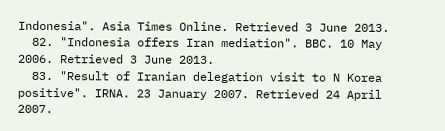Indonesia". Asia Times Online. Retrieved 3 June 2013.
  82. "Indonesia offers Iran mediation". BBC. 10 May 2006. Retrieved 3 June 2013.
  83. "Result of Iranian delegation visit to N Korea positive". IRNA. 23 January 2007. Retrieved 24 April 2007.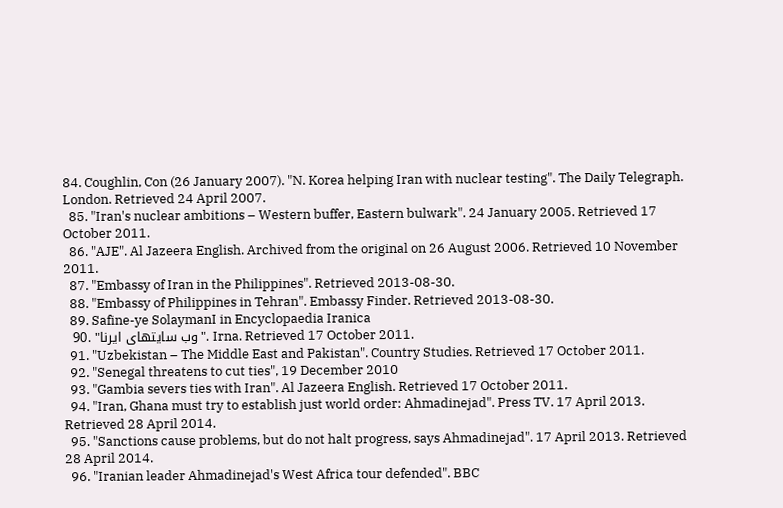84. Coughlin, Con (26 January 2007). "N. Korea helping Iran with nuclear testing". The Daily Telegraph. London. Retrieved 24 April 2007.
  85. "Iran's nuclear ambitions – Western buffer, Eastern bulwark". 24 January 2005. Retrieved 17 October 2011.
  86. "AJE". Al Jazeera English. Archived from the original on 26 August 2006. Retrieved 10 November 2011.
  87. "Embassy of Iran in the Philippines". Retrieved 2013-08-30.
  88. "Embassy of Philippines in Tehran". Embassy Finder. Retrieved 2013-08-30.
  89. Safine-ye SolaymanI in Encyclopaedia Iranica
  90. "وب سایتهای ایرنا". Irna. Retrieved 17 October 2011.
  91. "Uzbekistan – The Middle East and Pakistan". Country Studies. Retrieved 17 October 2011.
  92. "Senegal threatens to cut ties", 19 December 2010
  93. "Gambia severs ties with Iran". Al Jazeera English. Retrieved 17 October 2011.
  94. "Iran, Ghana must try to establish just world order: Ahmadinejad". Press TV. 17 April 2013. Retrieved 28 April 2014.
  95. "Sanctions cause problems, but do not halt progress, says Ahmadinejad". 17 April 2013. Retrieved 28 April 2014.
  96. "Iranian leader Ahmadinejad's West Africa tour defended". BBC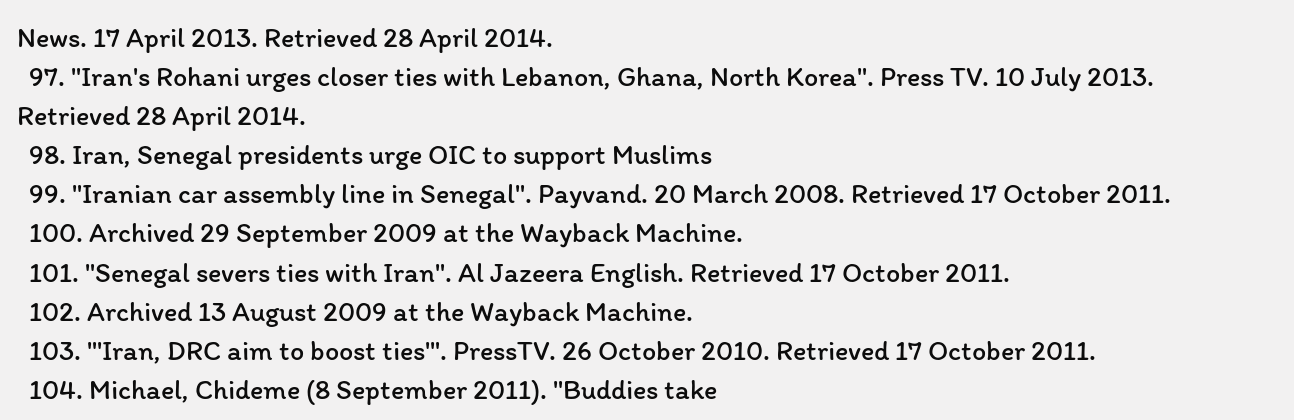News. 17 April 2013. Retrieved 28 April 2014.
  97. "Iran's Rohani urges closer ties with Lebanon, Ghana, North Korea". Press TV. 10 July 2013. Retrieved 28 April 2014.
  98. Iran, Senegal presidents urge OIC to support Muslims
  99. "Iranian car assembly line in Senegal". Payvand. 20 March 2008. Retrieved 17 October 2011.
  100. Archived 29 September 2009 at the Wayback Machine.
  101. "Senegal severs ties with Iran". Al Jazeera English. Retrieved 17 October 2011.
  102. Archived 13 August 2009 at the Wayback Machine.
  103. "'Iran, DRC aim to boost ties'". PressTV. 26 October 2010. Retrieved 17 October 2011.
  104. Michael, Chideme (8 September 2011). "Buddies take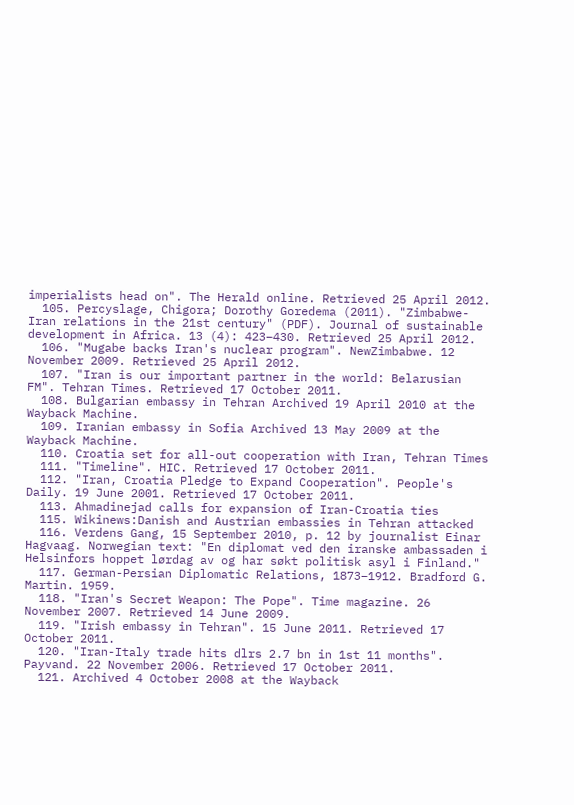imperialists head on". The Herald online. Retrieved 25 April 2012.
  105. Percyslage, Chigora; Dorothy Goredema (2011). "Zimbabwe-Iran relations in the 21st century" (PDF). Journal of sustainable development in Africa. 13 (4): 423–430. Retrieved 25 April 2012.
  106. "Mugabe backs Iran's nuclear program". NewZimbabwe. 12 November 2009. Retrieved 25 April 2012.
  107. "Iran is our important partner in the world: Belarusian FM". Tehran Times. Retrieved 17 October 2011.
  108. Bulgarian embassy in Tehran Archived 19 April 2010 at the Wayback Machine.
  109. Iranian embassy in Sofia Archived 13 May 2009 at the Wayback Machine.
  110. Croatia set for all-out cooperation with Iran, Tehran Times
  111. "Timeline". HIC. Retrieved 17 October 2011.
  112. "Iran, Croatia Pledge to Expand Cooperation". People's Daily. 19 June 2001. Retrieved 17 October 2011.
  113. Ahmadinejad calls for expansion of Iran-Croatia ties
  115. Wikinews:Danish and Austrian embassies in Tehran attacked
  116. Verdens Gang, 15 September 2010, p. 12 by journalist Einar Hagvaag. Norwegian text: "En diplomat ved den iranske ambassaden i Helsinfors hoppet lørdag av og har søkt politisk asyl i Finland."
  117. German-Persian Diplomatic Relations, 1873–1912. Bradford G. Martin. 1959.
  118. "Iran's Secret Weapon: The Pope". Time magazine. 26 November 2007. Retrieved 14 June 2009.
  119. "Irish embassy in Tehran". 15 June 2011. Retrieved 17 October 2011.
  120. "Iran-Italy trade hits dlrs 2.7 bn in 1st 11 months". Payvand. 22 November 2006. Retrieved 17 October 2011.
  121. Archived 4 October 2008 at the Wayback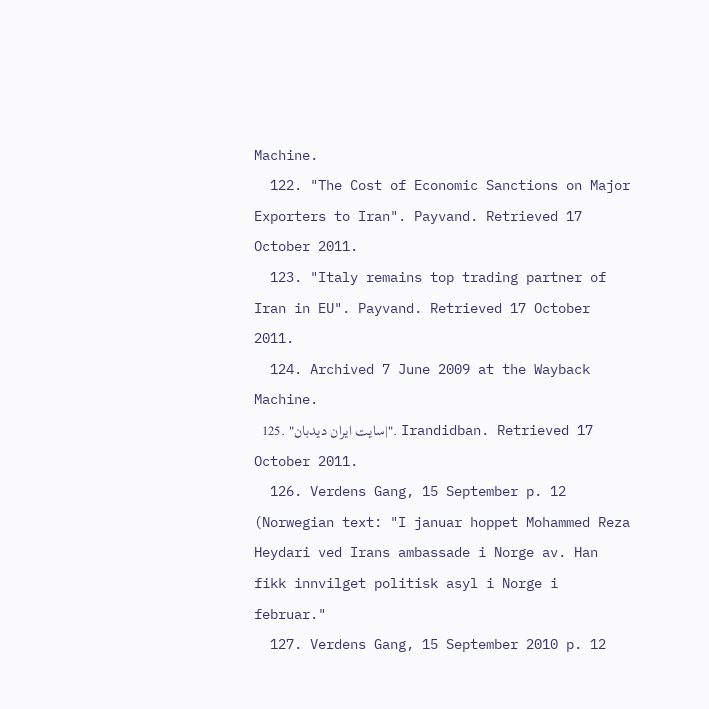Machine.
  122. "The Cost of Economic Sanctions on Major Exporters to Iran". Payvand. Retrieved 17 October 2011.
  123. "Italy remains top trading partner of Iran in EU". Payvand. Retrieved 17 October 2011.
  124. Archived 7 June 2009 at the Wayback Machine.
  125. "سایت ایران دیدبان|". Irandidban. Retrieved 17 October 2011.
  126. Verdens Gang, 15 September p. 12 (Norwegian text: "I januar hoppet Mohammed Reza Heydari ved Irans ambassade i Norge av. Han fikk innvilget politisk asyl i Norge i februar."
  127. Verdens Gang, 15 September 2010 p. 12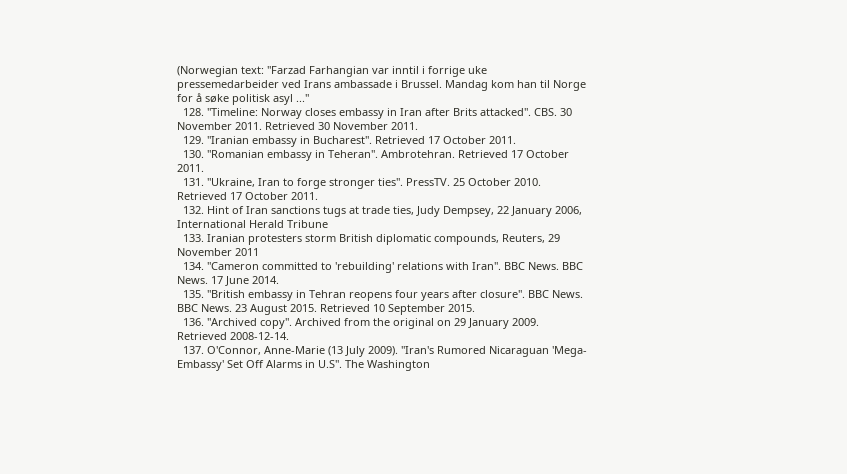(Norwegian text: "Farzad Farhangian var inntil i forrige uke pressemedarbeider ved Irans ambassade i Brussel. Mandag kom han til Norge for å søke politisk asyl ..."
  128. "Timeline: Norway closes embassy in Iran after Brits attacked". CBS. 30 November 2011. Retrieved 30 November 2011.
  129. "Iranian embassy in Bucharest". Retrieved 17 October 2011.
  130. "Romanian embassy in Teheran". Ambrotehran. Retrieved 17 October 2011.
  131. "Ukraine, Iran to forge stronger ties". PressTV. 25 October 2010. Retrieved 17 October 2011.
  132. Hint of Iran sanctions tugs at trade ties, Judy Dempsey, 22 January 2006, International Herald Tribune
  133. Iranian protesters storm British diplomatic compounds, Reuters, 29 November 2011
  134. "Cameron committed to 'rebuilding' relations with Iran". BBC News. BBC News. 17 June 2014.
  135. "British embassy in Tehran reopens four years after closure". BBC News. BBC News. 23 August 2015. Retrieved 10 September 2015.
  136. "Archived copy". Archived from the original on 29 January 2009. Retrieved 2008-12-14.
  137. O'Connor, Anne-Marie (13 July 2009). "Iran's Rumored Nicaraguan 'Mega-Embassy' Set Off Alarms in U.S". The Washington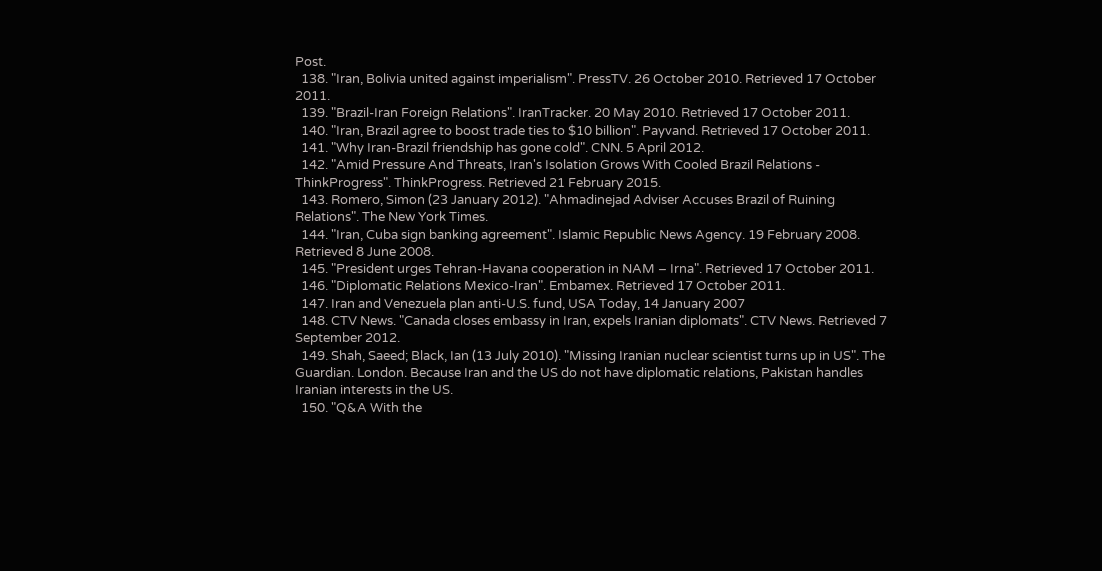Post.
  138. "Iran, Bolivia united against imperialism". PressTV. 26 October 2010. Retrieved 17 October 2011.
  139. "Brazil-Iran Foreign Relations". IranTracker. 20 May 2010. Retrieved 17 October 2011.
  140. "Iran, Brazil agree to boost trade ties to $10 billion". Payvand. Retrieved 17 October 2011.
  141. "Why Iran-Brazil friendship has gone cold". CNN. 5 April 2012.
  142. "Amid Pressure And Threats, Iran's Isolation Grows With Cooled Brazil Relations - ThinkProgress". ThinkProgress. Retrieved 21 February 2015.
  143. Romero, Simon (23 January 2012). "Ahmadinejad Adviser Accuses Brazil of Ruining Relations". The New York Times.
  144. "Iran, Cuba sign banking agreement". Islamic Republic News Agency. 19 February 2008. Retrieved 8 June 2008.
  145. "President urges Tehran-Havana cooperation in NAM – Irna". Retrieved 17 October 2011.
  146. "Diplomatic Relations Mexico-Iran". Embamex. Retrieved 17 October 2011.
  147. Iran and Venezuela plan anti-U.S. fund, USA Today, 14 January 2007
  148. CTV News. "Canada closes embassy in Iran, expels Iranian diplomats". CTV News. Retrieved 7 September 2012.
  149. Shah, Saeed; Black, Ian (13 July 2010). "Missing Iranian nuclear scientist turns up in US". The Guardian. London. Because Iran and the US do not have diplomatic relations, Pakistan handles Iranian interests in the US.
  150. "Q&A With the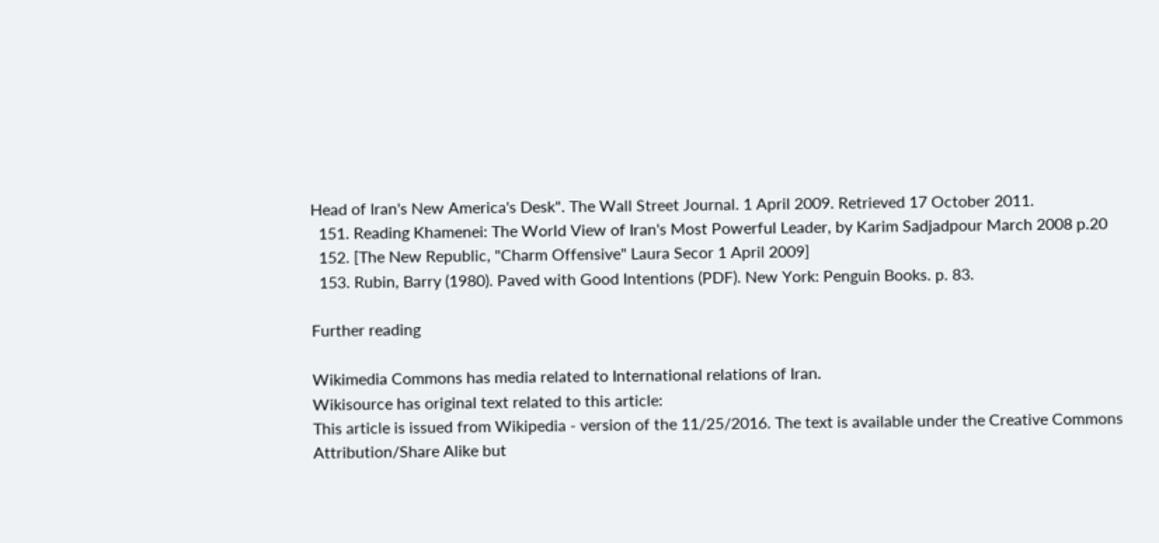Head of Iran's New America's Desk". The Wall Street Journal. 1 April 2009. Retrieved 17 October 2011.
  151. Reading Khamenei: The World View of Iran's Most Powerful Leader, by Karim Sadjadpour March 2008 p.20
  152. [The New Republic, "Charm Offensive" Laura Secor 1 April 2009]
  153. Rubin, Barry (1980). Paved with Good Intentions (PDF). New York: Penguin Books. p. 83.

Further reading

Wikimedia Commons has media related to International relations of Iran.
Wikisource has original text related to this article:
This article is issued from Wikipedia - version of the 11/25/2016. The text is available under the Creative Commons Attribution/Share Alike but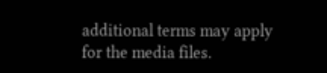additional terms may apply for the media files.